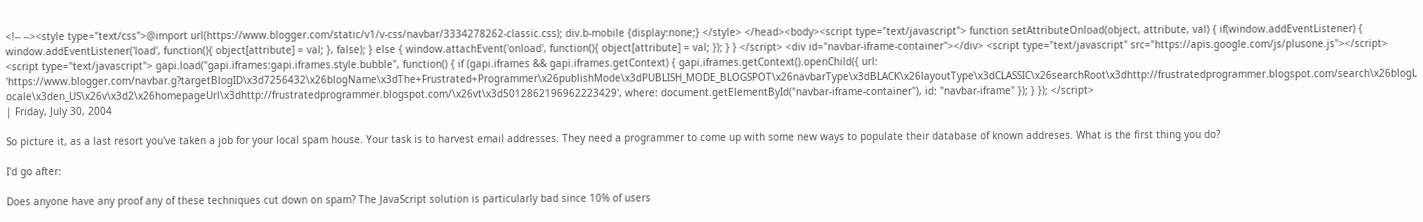<!-- --><style type="text/css">@import url(https://www.blogger.com/static/v1/v-css/navbar/3334278262-classic.css); div.b-mobile {display:none;} </style> </head><body><script type="text/javascript"> function setAttributeOnload(object, attribute, val) { if(window.addEventListener) { window.addEventListener('load', function(){ object[attribute] = val; }, false); } else { window.attachEvent('onload', function(){ object[attribute] = val; }); } } </script> <div id="navbar-iframe-container"></div> <script type="text/javascript" src="https://apis.google.com/js/plusone.js"></script> <script type="text/javascript"> gapi.load("gapi.iframes:gapi.iframes.style.bubble", function() { if (gapi.iframes && gapi.iframes.getContext) { gapi.iframes.getContext().openChild({ url: 'https://www.blogger.com/navbar.g?targetBlogID\x3d7256432\x26blogName\x3dThe+Frustrated+Programmer\x26publishMode\x3dPUBLISH_MODE_BLOGSPOT\x26navbarType\x3dBLACK\x26layoutType\x3dCLASSIC\x26searchRoot\x3dhttp://frustratedprogrammer.blogspot.com/search\x26blogLocale\x3den_US\x26v\x3d2\x26homepageUrl\x3dhttp://frustratedprogrammer.blogspot.com/\x26vt\x3d5012862196962223429', where: document.getElementById("navbar-iframe-container"), id: "navbar-iframe" }); } }); </script>
| Friday, July 30, 2004

So picture it, as a last resort you've taken a job for your local spam house. Your task is to harvest email addresses. They need a programmer to come up with some new ways to populate their database of known addreses. What is the first thing you do?

I'd go after:

Does anyone have any proof any of these techniques cut down on spam? The JavaScript solution is particularly bad since 10% of users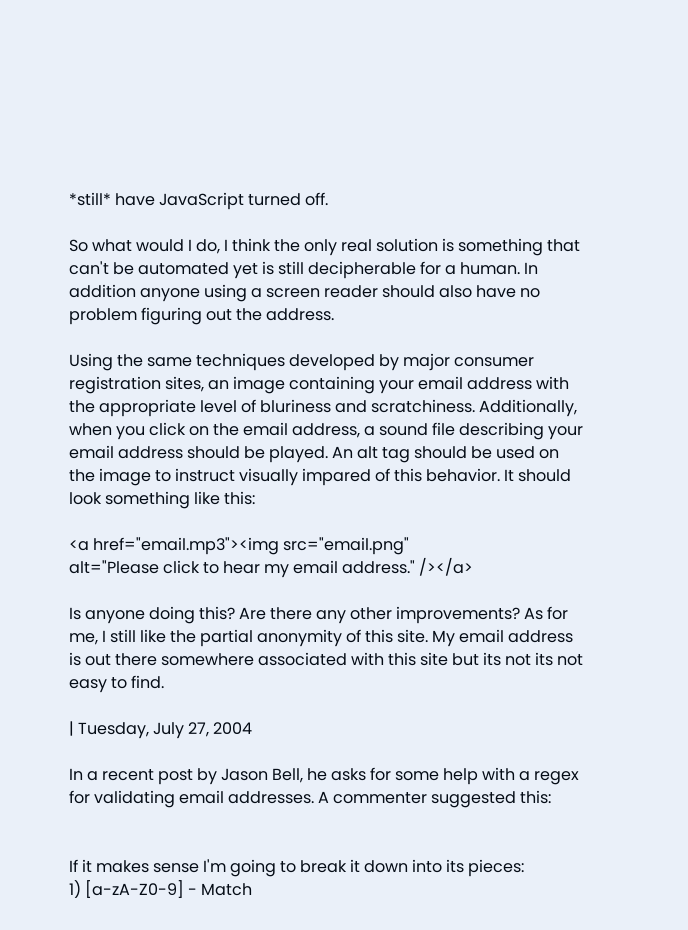*still* have JavaScript turned off.

So what would I do, I think the only real solution is something that can't be automated yet is still decipherable for a human. In addition anyone using a screen reader should also have no problem figuring out the address.

Using the same techniques developed by major consumer registration sites, an image containing your email address with the appropriate level of bluriness and scratchiness. Additionally, when you click on the email address, a sound file describing your email address should be played. An alt tag should be used on the image to instruct visually impared of this behavior. It should look something like this:

<a href="email.mp3"><img src="email.png"
alt="Please click to hear my email address." /></a>

Is anyone doing this? Are there any other improvements? As for me, I still like the partial anonymity of this site. My email address is out there somewhere associated with this site but its not its not easy to find.

| Tuesday, July 27, 2004

In a recent post by Jason Bell, he asks for some help with a regex for validating email addresses. A commenter suggested this:


If it makes sense I'm going to break it down into its pieces:
1) [a-zA-Z0-9] - Match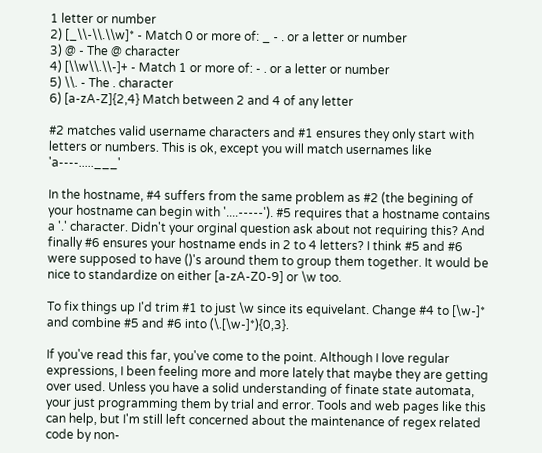1 letter or number
2) [_\\-\\.\\w]* - Match 0 or more of: _ - . or a letter or number
3) @ - The @ character
4) [\\w\\.\\-]+ - Match 1 or more of: - . or a letter or number
5) \\. - The . character
6) [a-zA-Z]{2,4} Match between 2 and 4 of any letter

#2 matches valid username characters and #1 ensures they only start with letters or numbers. This is ok, except you will match usernames like 'a----.....___'

In the hostname, #4 suffers from the same problem as #2 (the begining of your hostname can begin with '....-----'). #5 requires that a hostname contains a '.' character. Didn't your orginal question ask about not requiring this? And finally #6 ensures your hostname ends in 2 to 4 letters? I think #5 and #6 were supposed to have ()'s around them to group them together. It would be nice to standardize on either [a-zA-Z0-9] or \w too.

To fix things up I'd trim #1 to just \w since its equivelant. Change #4 to [\w-]* and combine #5 and #6 into (\.[\w-]*){0,3}.

If you've read this far, you've come to the point. Although I love regular expressions, I been feeling more and more lately that maybe they are getting over used. Unless you have a solid understanding of finate state automata, your just programming them by trial and error. Tools and web pages like this can help, but I'm still left concerned about the maintenance of regex related code by non-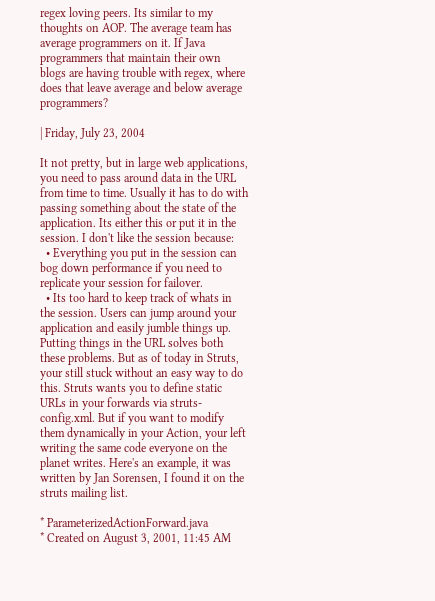regex loving peers. Its similar to my thoughts on AOP. The average team has average programmers on it. If Java programmers that maintain their own blogs are having trouble with regex, where does that leave average and below average programmers?

| Friday, July 23, 2004

It not pretty, but in large web applications, you need to pass around data in the URL from time to time. Usually it has to do with passing something about the state of the application. Its either this or put it in the session. I don't like the session because:
  • Everything you put in the session can bog down performance if you need to replicate your session for failover.
  • Its too hard to keep track of whats in the session. Users can jump around your application and easily jumble things up.
Putting things in the URL solves both these problems. But as of today in Struts, your still stuck without an easy way to do this. Struts wants you to define static URLs in your forwards via struts-config.xml. But if you want to modify them dynamically in your Action, your left writing the same code everyone on the planet writes. Here's an example, it was written by Jan Sorensen, I found it on the struts mailing list.

* ParameterizedActionForward.java
* Created on August 3, 2001, 11:45 AM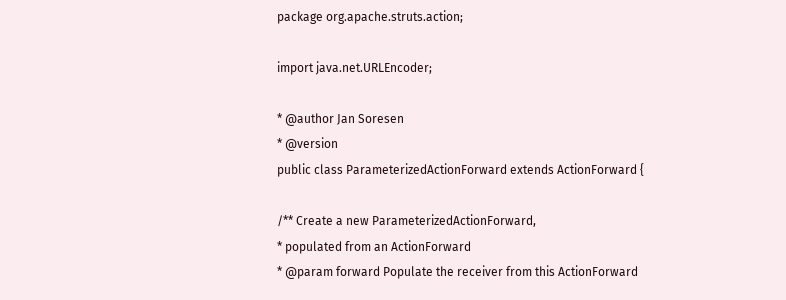package org.apache.struts.action;

import java.net.URLEncoder;

* @author Jan Soresen
* @version
public class ParameterizedActionForward extends ActionForward {

/** Create a new ParameterizedActionForward,
* populated from an ActionForward
* @param forward Populate the receiver from this ActionForward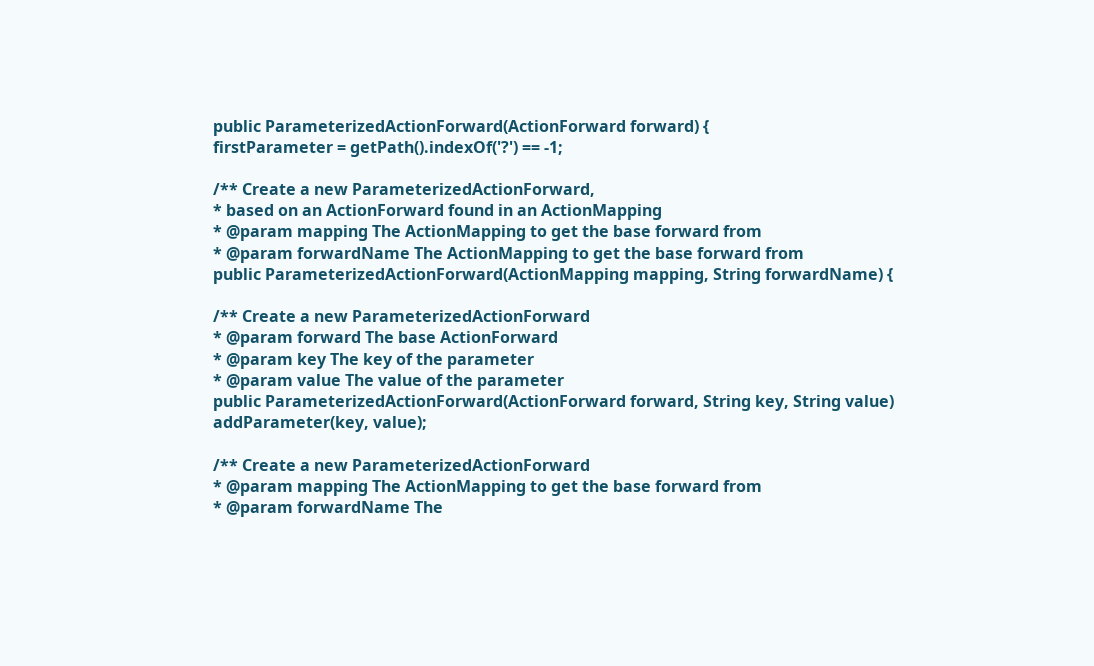public ParameterizedActionForward(ActionForward forward) {
firstParameter = getPath().indexOf('?') == -1;

/** Create a new ParameterizedActionForward,
* based on an ActionForward found in an ActionMapping
* @param mapping The ActionMapping to get the base forward from
* @param forwardName The ActionMapping to get the base forward from
public ParameterizedActionForward(ActionMapping mapping, String forwardName) {

/** Create a new ParameterizedActionForward
* @param forward The base ActionForward
* @param key The key of the parameter
* @param value The value of the parameter
public ParameterizedActionForward(ActionForward forward, String key, String value)
addParameter(key, value);

/** Create a new ParameterizedActionForward
* @param mapping The ActionMapping to get the base forward from
* @param forwardName The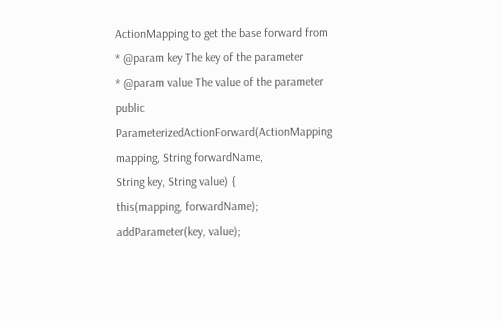ActionMapping to get the base forward from
* @param key The key of the parameter
* @param value The value of the parameter
public ParameterizedActionForward(ActionMapping mapping, String forwardName,
String key, String value) {
this(mapping, forwardName);
addParameter(key, value);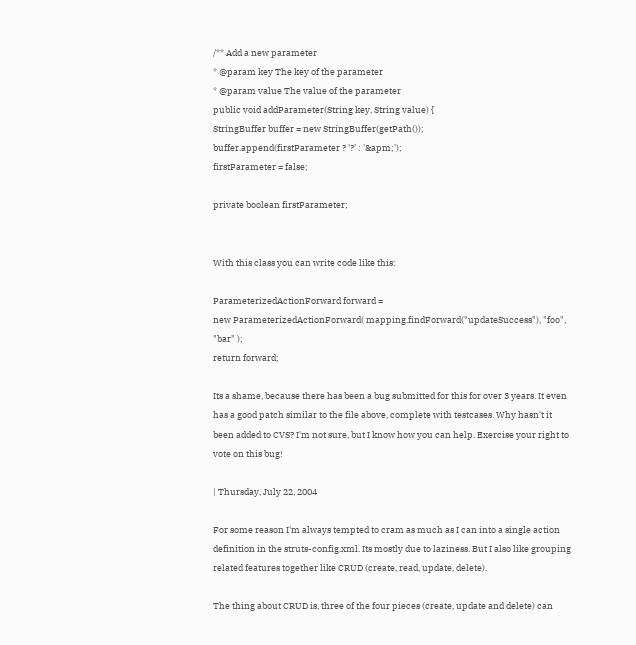/** Add a new parameter
* @param key The key of the parameter
* @param value The value of the parameter
public void addParameter(String key, String value) {
StringBuffer buffer = new StringBuffer(getPath());
buffer.append(firstParameter ? '?' : '&apm;');
firstParameter = false;

private boolean firstParameter;


With this class you can write code like this:

ParameterizedActionForward forward =
new ParameterizedActionForward( mapping.findForward("updateSuccess"), "foo", "bar" );
return forward;

Its a shame, because there has been a bug submitted for this for over 3 years. It even has a good patch similar to the file above, complete with testcases. Why hasn't it been added to CVS? I'm not sure, but I know how you can help. Exercise your right to vote on this bug!

| Thursday, July 22, 2004

For some reason I'm always tempted to cram as much as I can into a single action definition in the struts-config.xml. Its mostly due to laziness. But I also like grouping related features together like CRUD (create, read, update, delete).

The thing about CRUD is, three of the four pieces (create, update and delete) can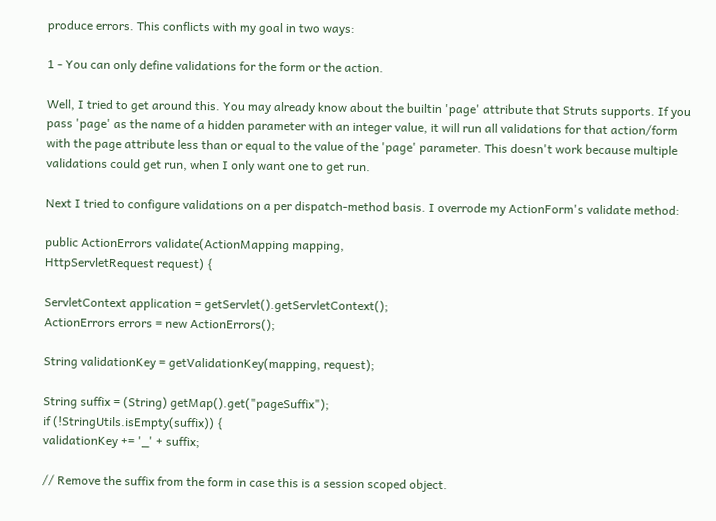produce errors. This conflicts with my goal in two ways:

1 - You can only define validations for the form or the action.

Well, I tried to get around this. You may already know about the builtin 'page' attribute that Struts supports. If you pass 'page' as the name of a hidden parameter with an integer value, it will run all validations for that action/form with the page attribute less than or equal to the value of the 'page' parameter. This doesn't work because multiple validations could get run, when I only want one to get run.

Next I tried to configure validations on a per dispatch-method basis. I overrode my ActionForm's validate method:

public ActionErrors validate(ActionMapping mapping,
HttpServletRequest request) {

ServletContext application = getServlet().getServletContext();
ActionErrors errors = new ActionErrors();

String validationKey = getValidationKey(mapping, request);

String suffix = (String) getMap().get("pageSuffix");
if (!StringUtils.isEmpty(suffix)) {
validationKey += '_' + suffix;

// Remove the suffix from the form in case this is a session scoped object.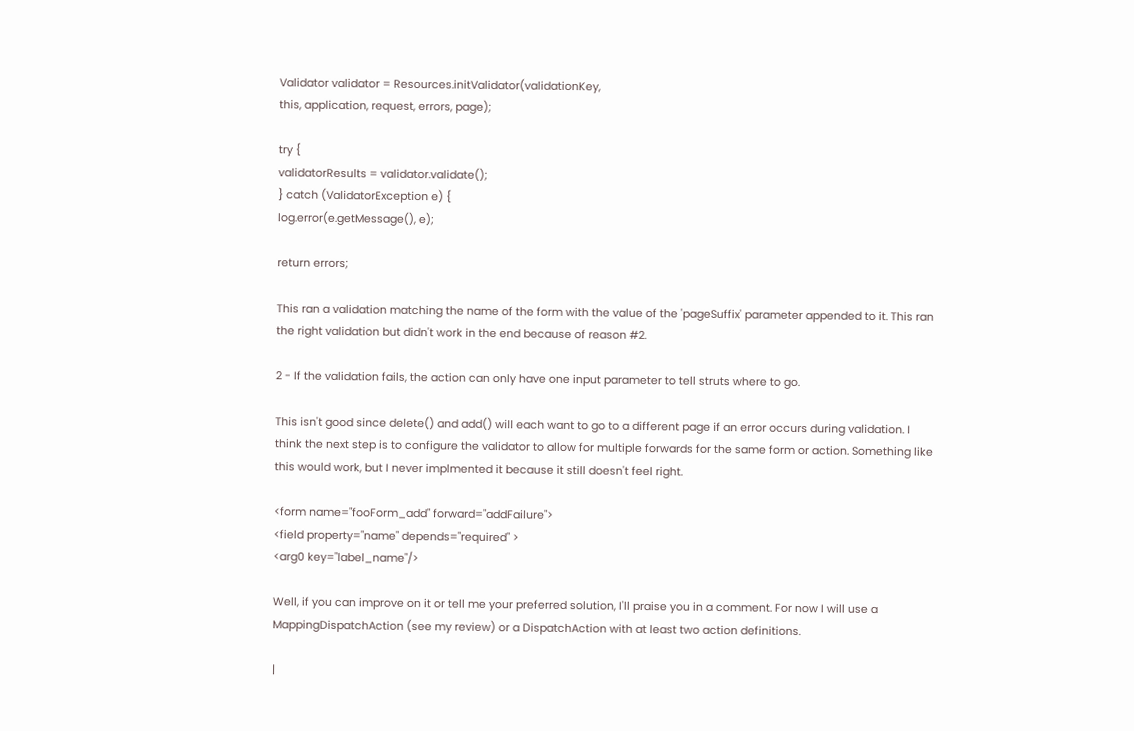Validator validator = Resources.initValidator(validationKey,
this, application, request, errors, page);

try {
validatorResults = validator.validate();
} catch (ValidatorException e) {
log.error(e.getMessage(), e);

return errors;

This ran a validation matching the name of the form with the value of the 'pageSuffix' parameter appended to it. This ran the right validation but didn't work in the end because of reason #2.

2 - If the validation fails, the action can only have one input parameter to tell struts where to go.

This isn't good since delete() and add() will each want to go to a different page if an error occurs during validation. I think the next step is to configure the validator to allow for multiple forwards for the same form or action. Something like this would work, but I never implmented it because it still doesn't feel right.

<form name="fooForm_add" forward="addFailure">
<field property="name" depends="required" >
<arg0 key="label_name"/>

Well, if you can improve on it or tell me your preferred solution, I'll praise you in a comment. For now I will use a MappingDispatchAction (see my review) or a DispatchAction with at least two action definitions.

|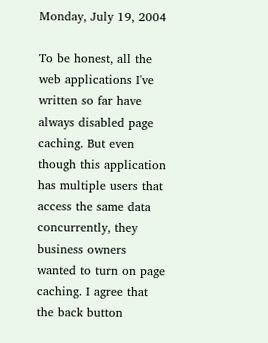Monday, July 19, 2004

To be honest, all the web applications I've written so far have always disabled page caching. But even though this application has multiple users that access the same data concurrently, they business owners wanted to turn on page caching. I agree that the back button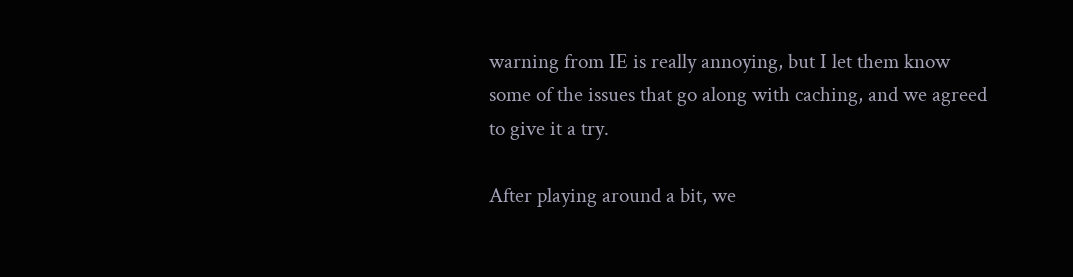warning from IE is really annoying, but I let them know some of the issues that go along with caching, and we agreed to give it a try.

After playing around a bit, we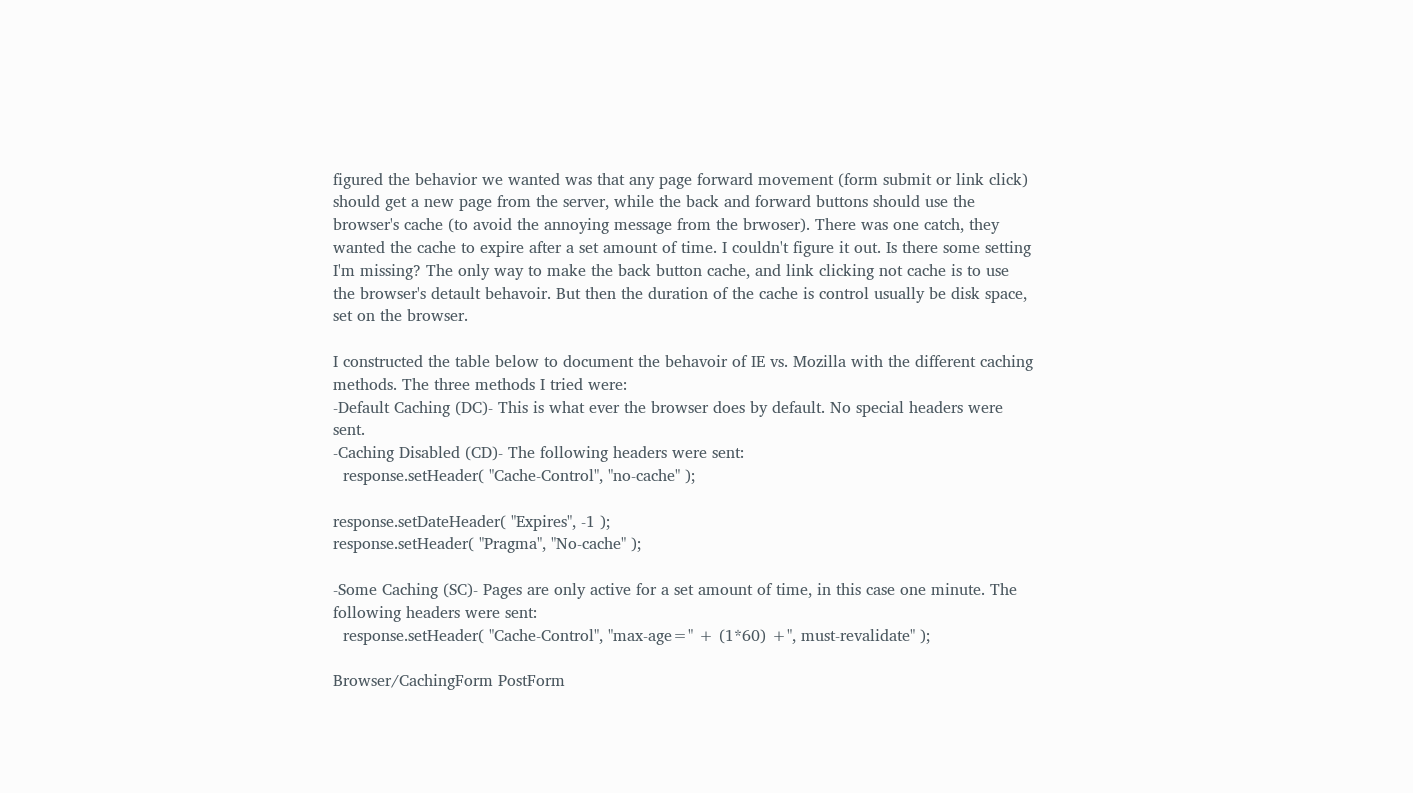figured the behavior we wanted was that any page forward movement (form submit or link click) should get a new page from the server, while the back and forward buttons should use the browser's cache (to avoid the annoying message from the brwoser). There was one catch, they wanted the cache to expire after a set amount of time. I couldn't figure it out. Is there some setting I'm missing? The only way to make the back button cache, and link clicking not cache is to use the browser's detault behavoir. But then the duration of the cache is control usually be disk space, set on the browser.

I constructed the table below to document the behavoir of IE vs. Mozilla with the different caching methods. The three methods I tried were:
-Default Caching (DC)- This is what ever the browser does by default. No special headers were sent.
-Caching Disabled (CD)- The following headers were sent:
  response.setHeader( "Cache-Control", "no-cache" );

response.setDateHeader( "Expires", -1 );
response.setHeader( "Pragma", "No-cache" );

-Some Caching (SC)- Pages are only active for a set amount of time, in this case one minute. The following headers were sent:
  response.setHeader( "Cache-Control", "max-age=" + (1*60) +", must-revalidate" );

Browser/CachingForm PostForm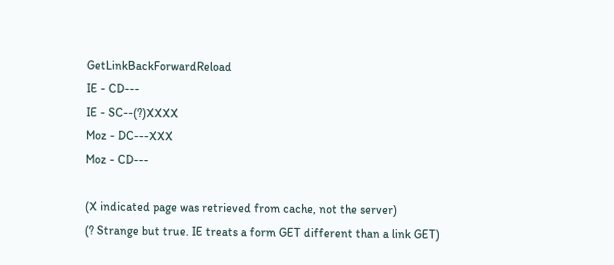GetLinkBackForwardReload
IE - CD---
IE - SC--(?)XXXX
Moz - DC---XXX
Moz - CD---

(X indicated page was retrieved from cache, not the server)
(? Strange but true. IE treats a form GET different than a link GET)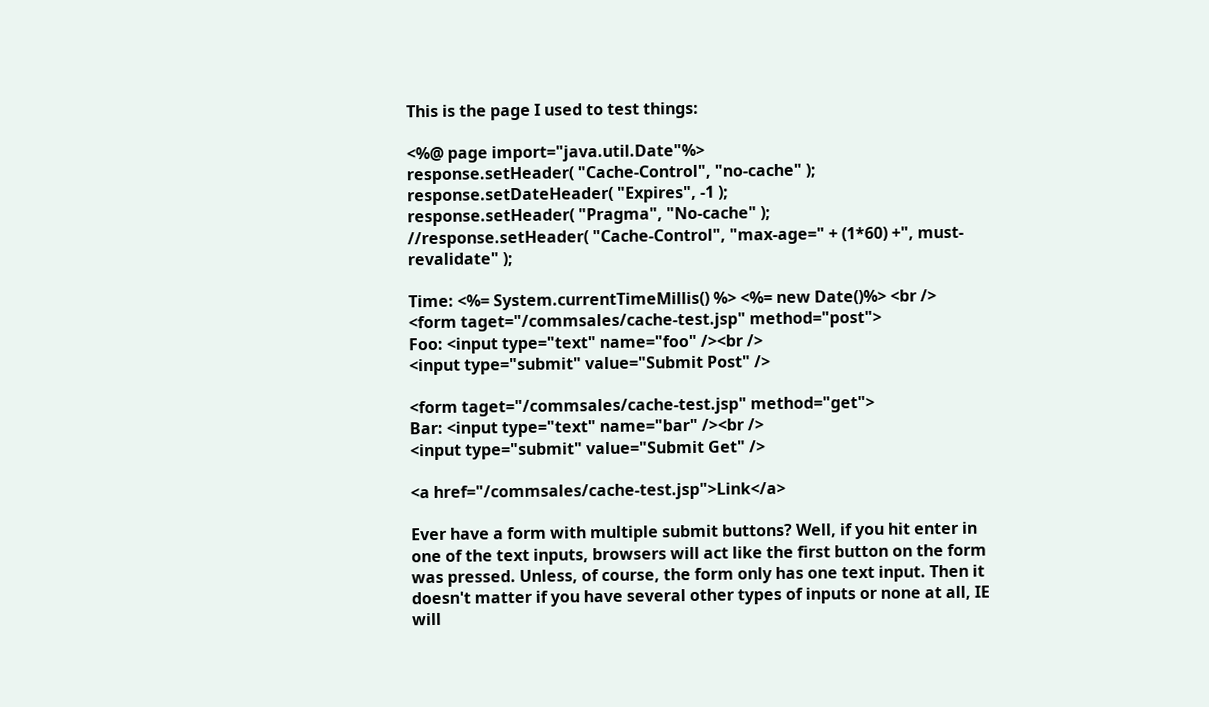This is the page I used to test things:

<%@ page import="java.util.Date"%>
response.setHeader( "Cache-Control", "no-cache" );
response.setDateHeader( "Expires", -1 );
response.setHeader( "Pragma", "No-cache" );
//response.setHeader( "Cache-Control", "max-age=" + (1*60) +", must-revalidate" );

Time: <%= System.currentTimeMillis() %> <%= new Date()%> <br />
<form taget="/commsales/cache-test.jsp" method="post">
Foo: <input type="text" name="foo" /><br />
<input type="submit" value="Submit Post" />

<form taget="/commsales/cache-test.jsp" method="get">
Bar: <input type="text" name="bar" /><br />
<input type="submit" value="Submit Get" />

<a href="/commsales/cache-test.jsp">Link</a>

Ever have a form with multiple submit buttons? Well, if you hit enter in one of the text inputs, browsers will act like the first button on the form was pressed. Unless, of course, the form only has one text input. Then it doesn't matter if you have several other types of inputs or none at all, IE will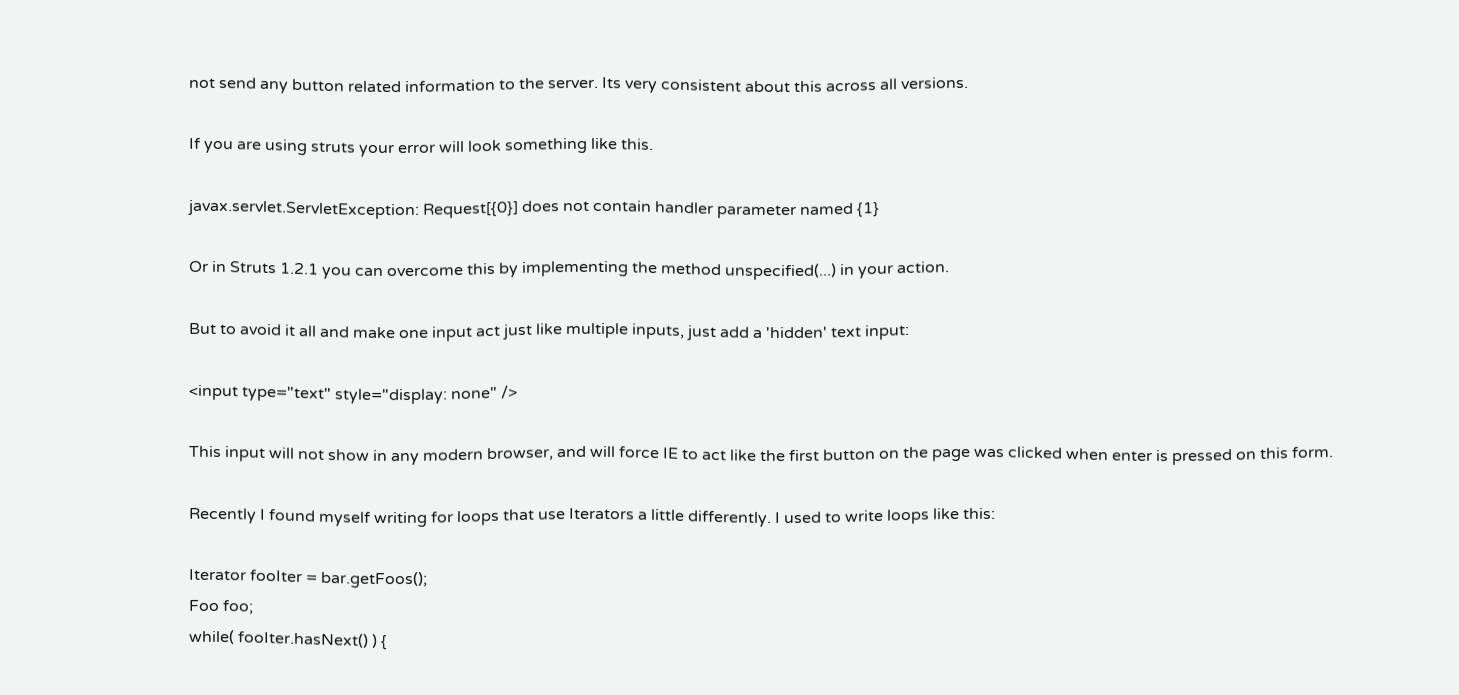not send any button related information to the server. Its very consistent about this across all versions.

If you are using struts your error will look something like this.

javax.servlet.ServletException: Request[{0}] does not contain handler parameter named {1}

Or in Struts 1.2.1 you can overcome this by implementing the method unspecified(...) in your action.

But to avoid it all and make one input act just like multiple inputs, just add a 'hidden' text input:

<input type="text" style="display: none" />

This input will not show in any modern browser, and will force IE to act like the first button on the page was clicked when enter is pressed on this form.

Recently I found myself writing for loops that use Iterators a little differently. I used to write loops like this:

Iterator fooIter = bar.getFoos();
Foo foo;
while( fooIter.hasNext() ) {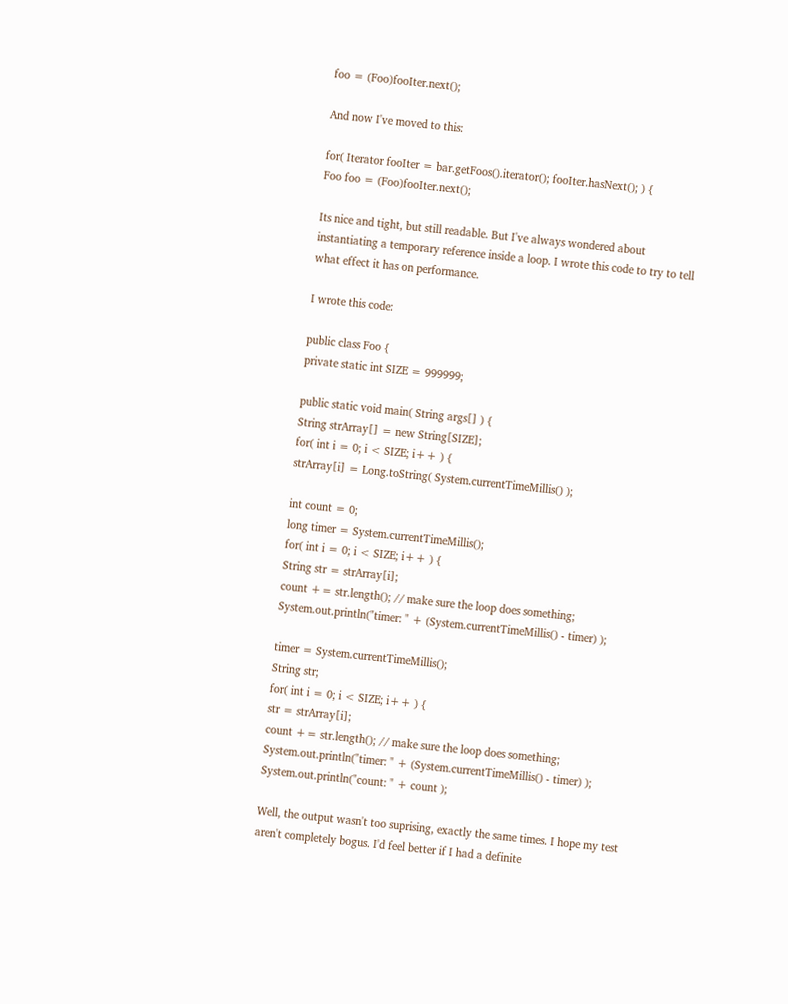foo = (Foo)fooIter.next();

And now I've moved to this:

for( Iterator fooIter = bar.getFoos().iterator(); fooIter.hasNext(); ) {
Foo foo = (Foo)fooIter.next();

Its nice and tight, but still readable. But I've always wondered about instantiating a temporary reference inside a loop. I wrote this code to try to tell what effect it has on performance.

I wrote this code:

public class Foo {
private static int SIZE = 999999;

public static void main( String args[] ) {
String strArray[] = new String[SIZE];
for( int i = 0; i < SIZE; i++ ) {
strArray[i] = Long.toString( System.currentTimeMillis() );

int count = 0;
long timer = System.currentTimeMillis();
for( int i = 0; i < SIZE; i++ ) {
String str = strArray[i];
count += str.length(); // make sure the loop does something;
System.out.println("timer: " + (System.currentTimeMillis() - timer) );

timer = System.currentTimeMillis();
String str;
for( int i = 0; i < SIZE; i++ ) {
str = strArray[i];
count += str.length(); // make sure the loop does something;
System.out.println("timer: " + (System.currentTimeMillis() - timer) );
System.out.println("count: " + count );

Well, the output wasn't too suprising, exactly the same times. I hope my test aren't completely bogus. I'd feel better if I had a definite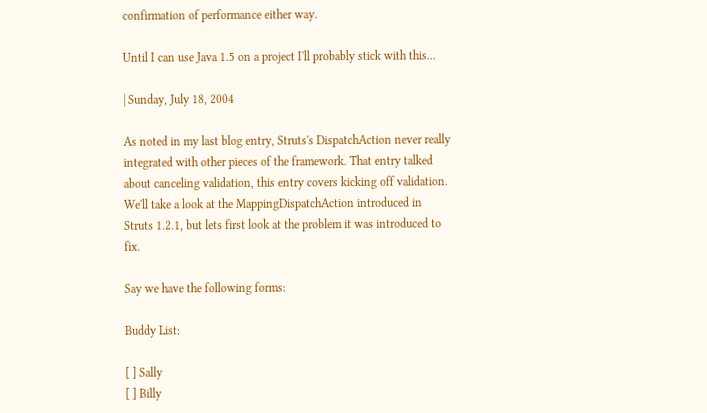confirmation of performance either way.

Until I can use Java 1.5 on a project I'll probably stick with this...

| Sunday, July 18, 2004

As noted in my last blog entry, Struts's DispatchAction never really integrated with other pieces of the framework. That entry talked about canceling validation, this entry covers kicking off validation. We'll take a look at the MappingDispatchAction introduced in Struts 1.2.1, but lets first look at the problem it was introduced to fix.

Say we have the following forms:

Buddy List:

[ ] Sally
[ ] Billy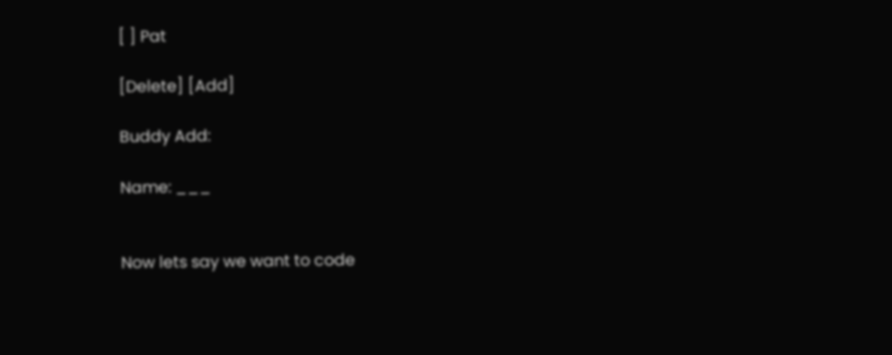[ ] Pat

[Delete] [Add]

Buddy Add:

Name: ___


Now lets say we want to code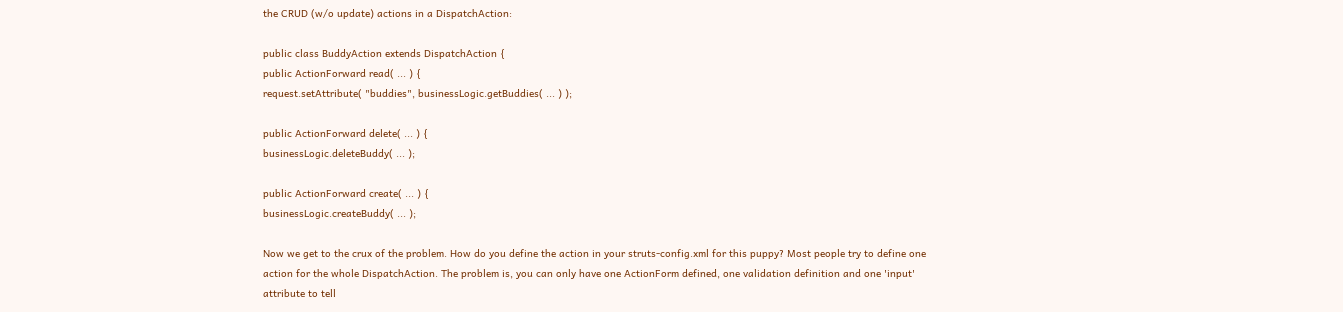the CRUD (w/o update) actions in a DispatchAction:

public class BuddyAction extends DispatchAction {
public ActionForward read( ... ) {
request.setAttribute( "buddies", businessLogic.getBuddies( ... ) );

public ActionForward delete( ... ) {
businessLogic.deleteBuddy( ... );

public ActionForward create( ... ) {
businessLogic.createBuddy( ... );

Now we get to the crux of the problem. How do you define the action in your struts-config.xml for this puppy? Most people try to define one action for the whole DispatchAction. The problem is, you can only have one ActionForm defined, one validation definition and one 'input' attribute to tell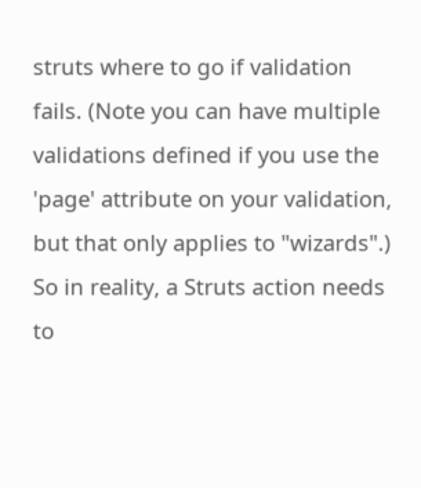struts where to go if validation fails. (Note you can have multiple validations defined if you use the 'page' attribute on your validation, but that only applies to "wizards".) So in reality, a Struts action needs to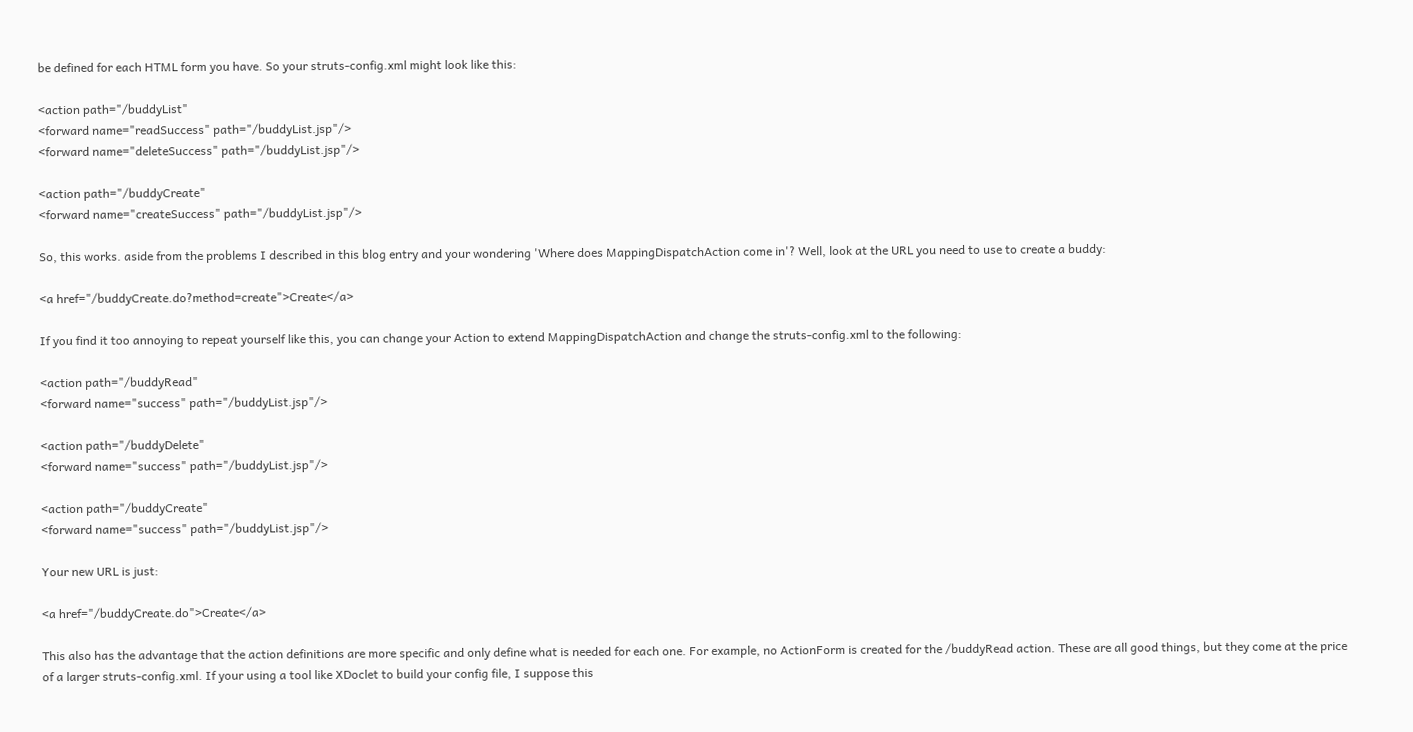be defined for each HTML form you have. So your struts-config.xml might look like this:

<action path="/buddyList"
<forward name="readSuccess" path="/buddyList.jsp"/>
<forward name="deleteSuccess" path="/buddyList.jsp"/>

<action path="/buddyCreate"
<forward name="createSuccess" path="/buddyList.jsp"/>

So, this works. aside from the problems I described in this blog entry and your wondering 'Where does MappingDispatchAction come in'? Well, look at the URL you need to use to create a buddy:

<a href="/buddyCreate.do?method=create">Create</a>

If you find it too annoying to repeat yourself like this, you can change your Action to extend MappingDispatchAction and change the struts-config.xml to the following:

<action path="/buddyRead"
<forward name="success" path="/buddyList.jsp"/>

<action path="/buddyDelete"
<forward name="success" path="/buddyList.jsp"/>

<action path="/buddyCreate"
<forward name="success" path="/buddyList.jsp"/>

Your new URL is just:

<a href="/buddyCreate.do">Create</a>

This also has the advantage that the action definitions are more specific and only define what is needed for each one. For example, no ActionForm is created for the /buddyRead action. These are all good things, but they come at the price of a larger struts-config.xml. If your using a tool like XDoclet to build your config file, I suppose this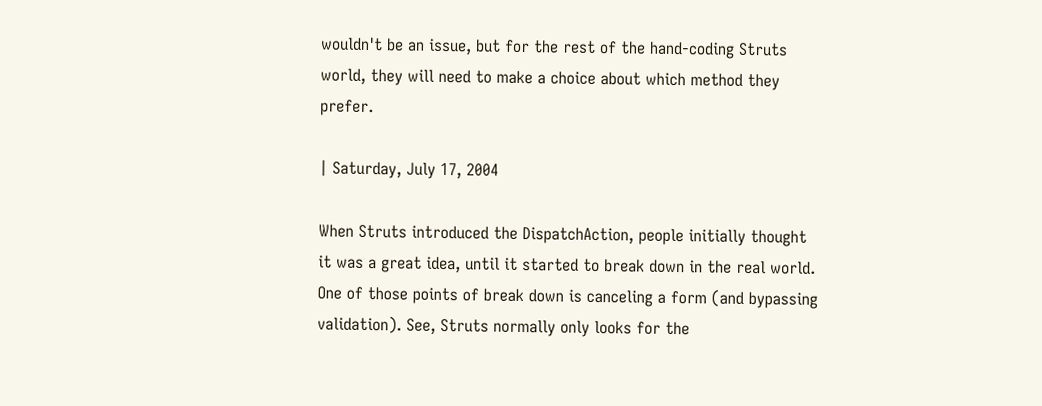wouldn't be an issue, but for the rest of the hand-coding Struts world, they will need to make a choice about which method they prefer.

| Saturday, July 17, 2004

When Struts introduced the DispatchAction, people initially thought it was a great idea, until it started to break down in the real world. One of those points of break down is canceling a form (and bypassing validation). See, Struts normally only looks for the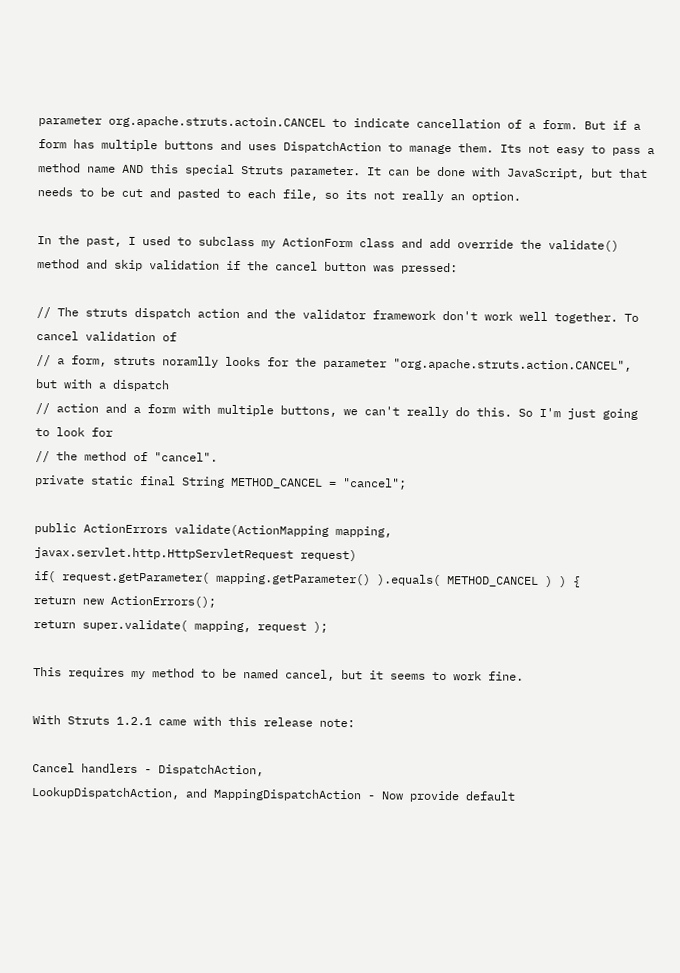parameter org.apache.struts.actoin.CANCEL to indicate cancellation of a form. But if a form has multiple buttons and uses DispatchAction to manage them. Its not easy to pass a method name AND this special Struts parameter. It can be done with JavaScript, but that needs to be cut and pasted to each file, so its not really an option.

In the past, I used to subclass my ActionForm class and add override the validate() method and skip validation if the cancel button was pressed:

// The struts dispatch action and the validator framework don't work well together. To cancel validation of
// a form, struts noramlly looks for the parameter "org.apache.struts.action.CANCEL", but with a dispatch
// action and a form with multiple buttons, we can't really do this. So I'm just going to look for
// the method of "cancel".
private static final String METHOD_CANCEL = "cancel";

public ActionErrors validate(ActionMapping mapping, javax.servlet.http.HttpServletRequest request)
if( request.getParameter( mapping.getParameter() ).equals( METHOD_CANCEL ) ) {
return new ActionErrors();
return super.validate( mapping, request );

This requires my method to be named cancel, but it seems to work fine.

With Struts 1.2.1 came with this release note:

Cancel handlers - DispatchAction,
LookupDispatchAction, and MappingDispatchAction - Now provide default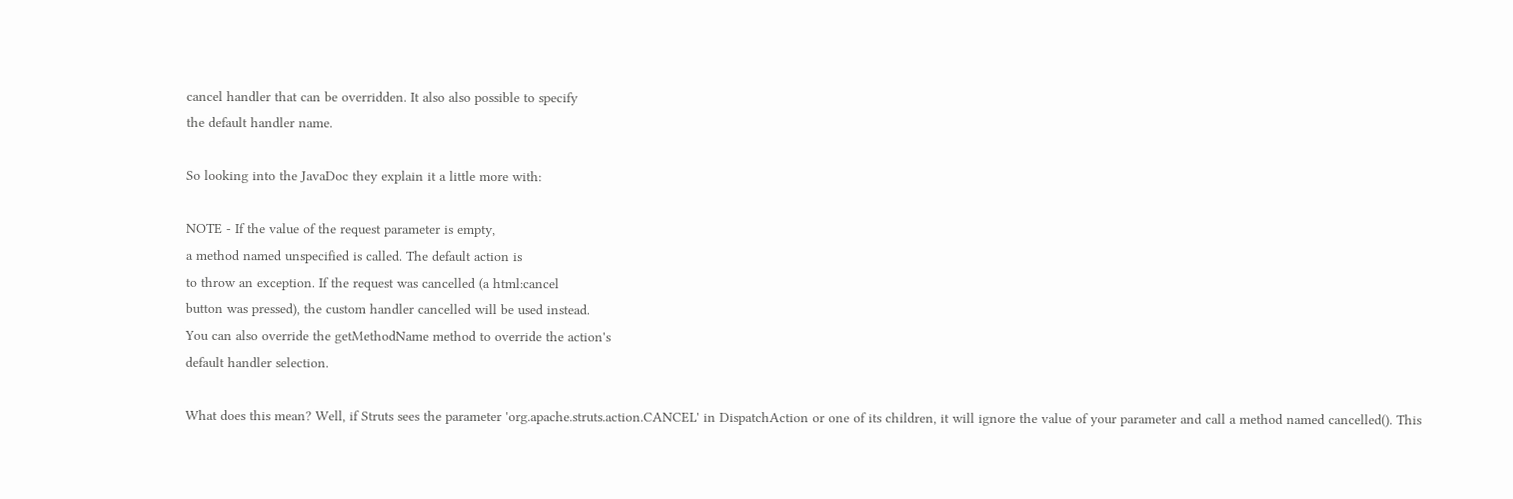cancel handler that can be overridden. It also also possible to specify
the default handler name.

So looking into the JavaDoc they explain it a little more with:

NOTE - If the value of the request parameter is empty,
a method named unspecified is called. The default action is
to throw an exception. If the request was cancelled (a html:cancel
button was pressed), the custom handler cancelled will be used instead.
You can also override the getMethodName method to override the action's
default handler selection.

What does this mean? Well, if Struts sees the parameter 'org.apache.struts.action.CANCEL' in DispatchAction or one of its children, it will ignore the value of your parameter and call a method named cancelled(). This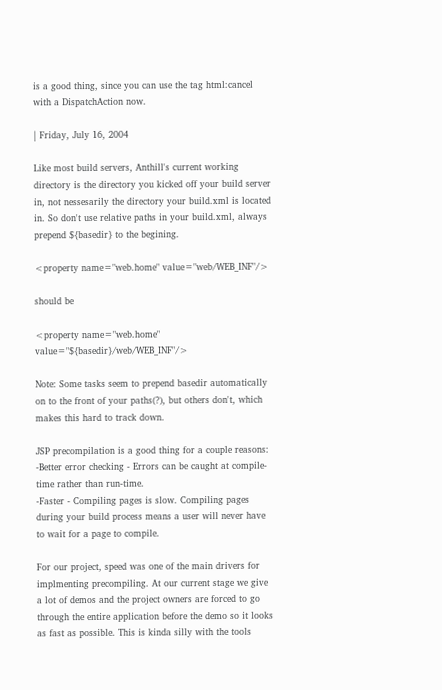is a good thing, since you can use the tag html:cancel with a DispatchAction now.

| Friday, July 16, 2004

Like most build servers, Anthill's current working directory is the directory you kicked off your build server in, not nessesarily the directory your build.xml is located in. So don't use relative paths in your build.xml, always prepend ${basedir} to the begining.

<property name="web.home" value="web/WEB_INF"/>

should be

<property name="web.home" value="${basedir}/web/WEB_INF"/>

Note: Some tasks seem to prepend basedir automatically on to the front of your paths(?), but others don't, which makes this hard to track down.

JSP precompilation is a good thing for a couple reasons:
-Better error checking - Errors can be caught at compile-time rather than run-time.
-Faster - Compiling pages is slow. Compiling pages during your build process means a user will never have to wait for a page to compile.

For our project, speed was one of the main drivers for implmenting precompiling. At our current stage we give a lot of demos and the project owners are forced to go through the entire application before the demo so it looks as fast as possible. This is kinda silly with the tools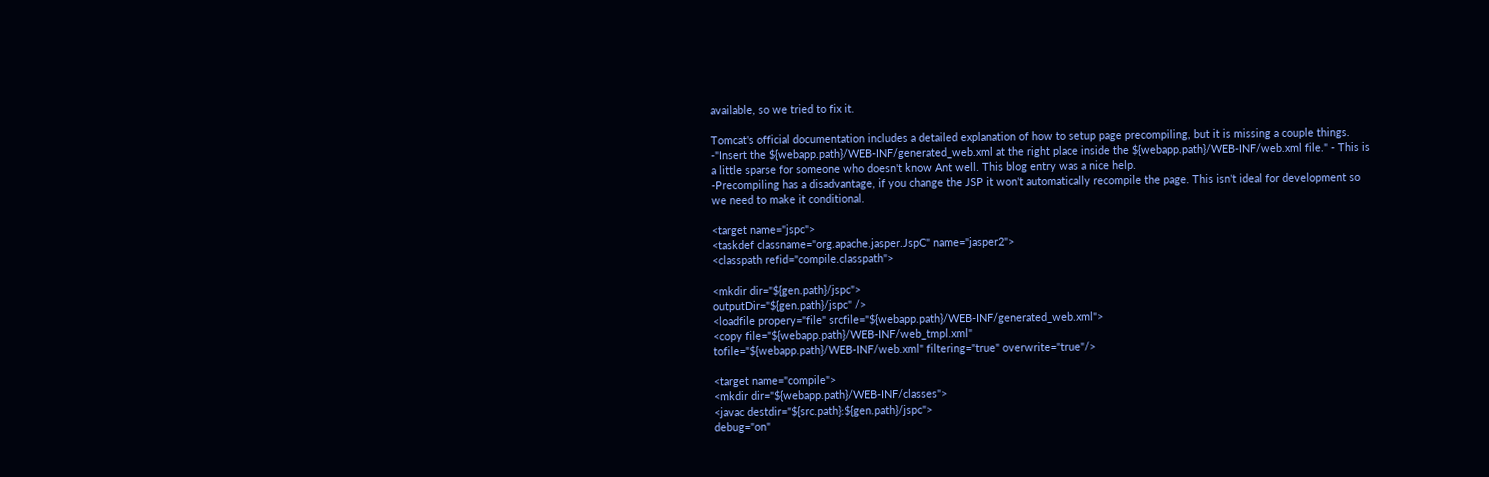available, so we tried to fix it.

Tomcat's official documentation includes a detailed explanation of how to setup page precompiling, but it is missing a couple things.
-"Insert the ${webapp.path}/WEB-INF/generated_web.xml at the right place inside the ${webapp.path}/WEB-INF/web.xml file." - This is a little sparse for someone who doesn't know Ant well. This blog entry was a nice help.
-Precompiling has a disadvantage, if you change the JSP it won't automatically recompile the page. This isn't ideal for development so we need to make it conditional.

<target name="jspc">
<taskdef classname="org.apache.jasper.JspC" name="jasper2">
<classpath refid="compile.classpath">

<mkdir dir="${gen.path}/jspc">
outputDir="${gen.path}/jspc" />
<loadfile propery="file" srcfile="${webapp.path}/WEB-INF/generated_web.xml">
<copy file="${webapp.path}/WEB-INF/web_tmpl.xml"
tofile="${webapp.path}/WEB-INF/web.xml" filtering="true" overwrite="true"/>

<target name="compile">
<mkdir dir="${webapp.path}/WEB-INF/classes">
<javac destdir="${src.path}:${gen.path}/jspc">
debug="on"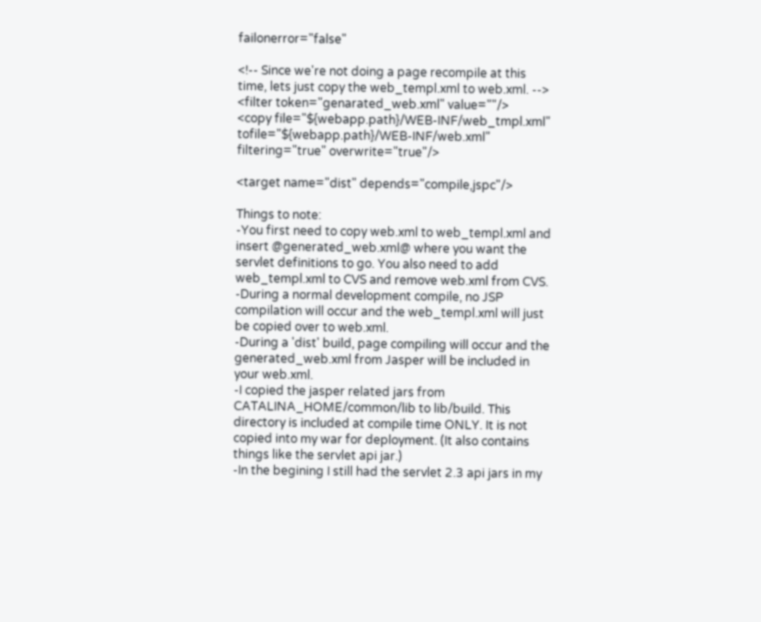failonerror="false"

<!-- Since we're not doing a page recompile at this time, lets just copy the web_templ.xml to web.xml. -->
<filter token="genarated_web.xml" value=""/>
<copy file="${webapp.path}/WEB-INF/web_tmpl.xml"
tofile="${webapp.path}/WEB-INF/web.xml" filtering="true" overwrite="true"/>

<target name="dist" depends="compile,jspc"/>

Things to note:
-You first need to copy web.xml to web_templ.xml and insert @generated_web.xml@ where you want the servlet definitions to go. You also need to add web_templ.xml to CVS and remove web.xml from CVS.
-During a normal development compile, no JSP compilation will occur and the web_templ.xml will just be copied over to web.xml.
-During a 'dist' build, page compiling will occur and the generated_web.xml from Jasper will be included in your web.xml.
-I copied the jasper related jars from CATALINA_HOME/common/lib to lib/build. This directory is included at compile time ONLY. It is not copied into my war for deployment. (It also contains things like the servlet api jar.)
-In the begining I still had the servlet 2.3 api jars in my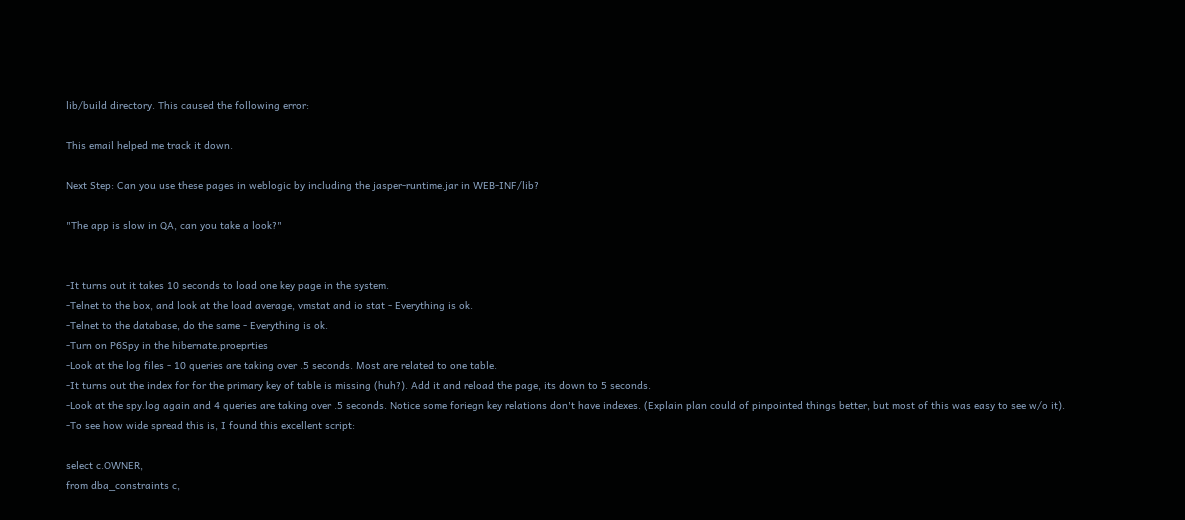lib/build directory. This caused the following error:

This email helped me track it down.

Next Step: Can you use these pages in weblogic by including the jasper-runtime.jar in WEB-INF/lib?

"The app is slow in QA, can you take a look?"


-It turns out it takes 10 seconds to load one key page in the system.
-Telnet to the box, and look at the load average, vmstat and io stat - Everything is ok.
-Telnet to the database, do the same - Everything is ok.
-Turn on P6Spy in the hibernate.proeprties
-Look at the log files - 10 queries are taking over .5 seconds. Most are related to one table.
-It turns out the index for for the primary key of table is missing (huh?). Add it and reload the page, its down to 5 seconds.
-Look at the spy.log again and 4 queries are taking over .5 seconds. Notice some foriegn key relations don't have indexes. (Explain plan could of pinpointed things better, but most of this was easy to see w/o it).
-To see how wide spread this is, I found this excellent script:

select c.OWNER,
from dba_constraints c,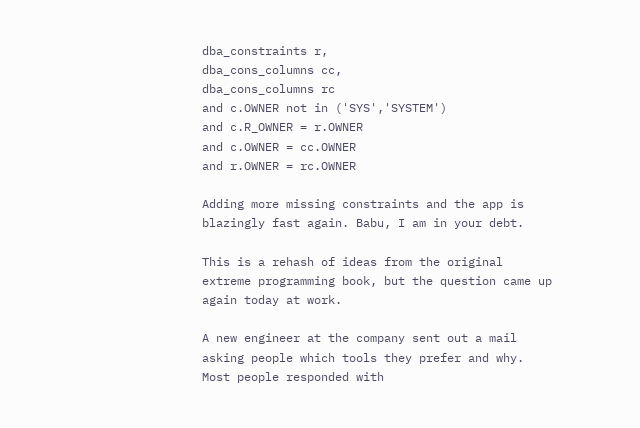dba_constraints r,
dba_cons_columns cc,
dba_cons_columns rc
and c.OWNER not in ('SYS','SYSTEM')
and c.R_OWNER = r.OWNER
and c.OWNER = cc.OWNER
and r.OWNER = rc.OWNER

Adding more missing constraints and the app is blazingly fast again. Babu, I am in your debt.

This is a rehash of ideas from the original extreme programming book, but the question came up again today at work.

A new engineer at the company sent out a mail asking people which tools they prefer and why. Most people responded with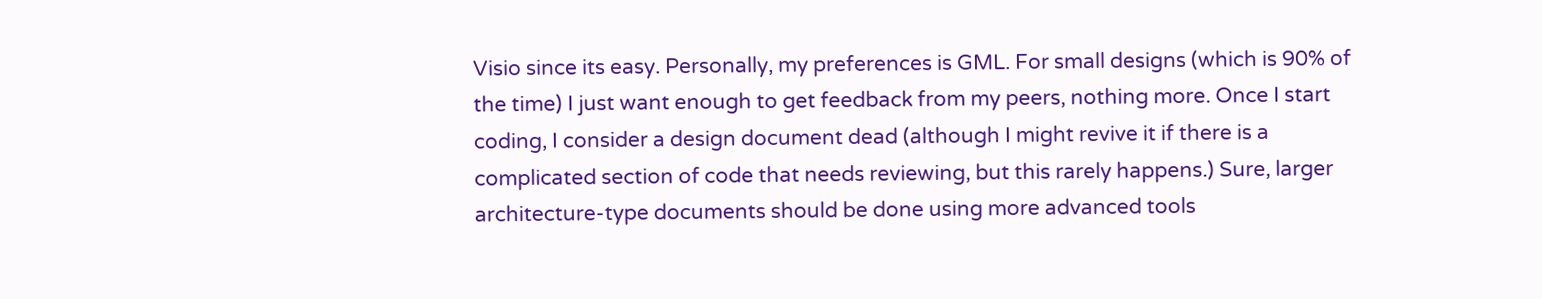Visio since its easy. Personally, my preferences is GML. For small designs (which is 90% of the time) I just want enough to get feedback from my peers, nothing more. Once I start coding, I consider a design document dead (although I might revive it if there is a complicated section of code that needs reviewing, but this rarely happens.) Sure, larger architecture-type documents should be done using more advanced tools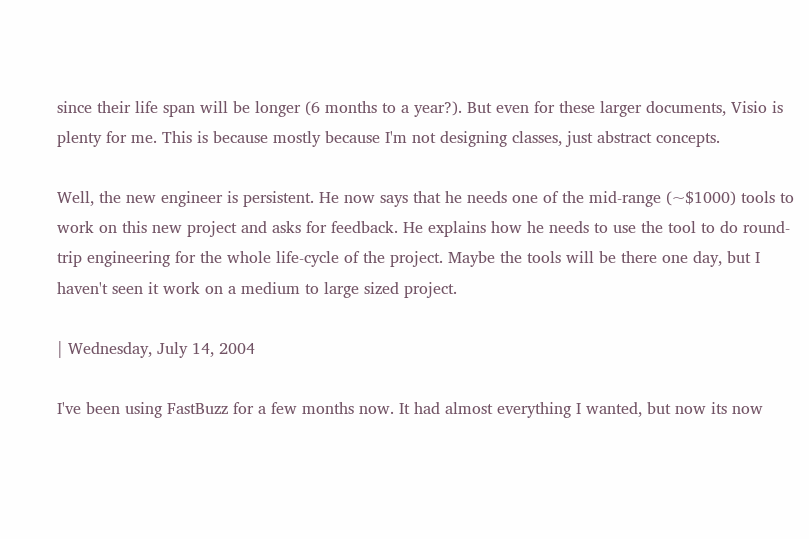since their life span will be longer (6 months to a year?). But even for these larger documents, Visio is plenty for me. This is because mostly because I'm not designing classes, just abstract concepts.

Well, the new engineer is persistent. He now says that he needs one of the mid-range (~$1000) tools to work on this new project and asks for feedback. He explains how he needs to use the tool to do round-trip engineering for the whole life-cycle of the project. Maybe the tools will be there one day, but I haven't seen it work on a medium to large sized project.

| Wednesday, July 14, 2004

I've been using FastBuzz for a few months now. It had almost everything I wanted, but now its now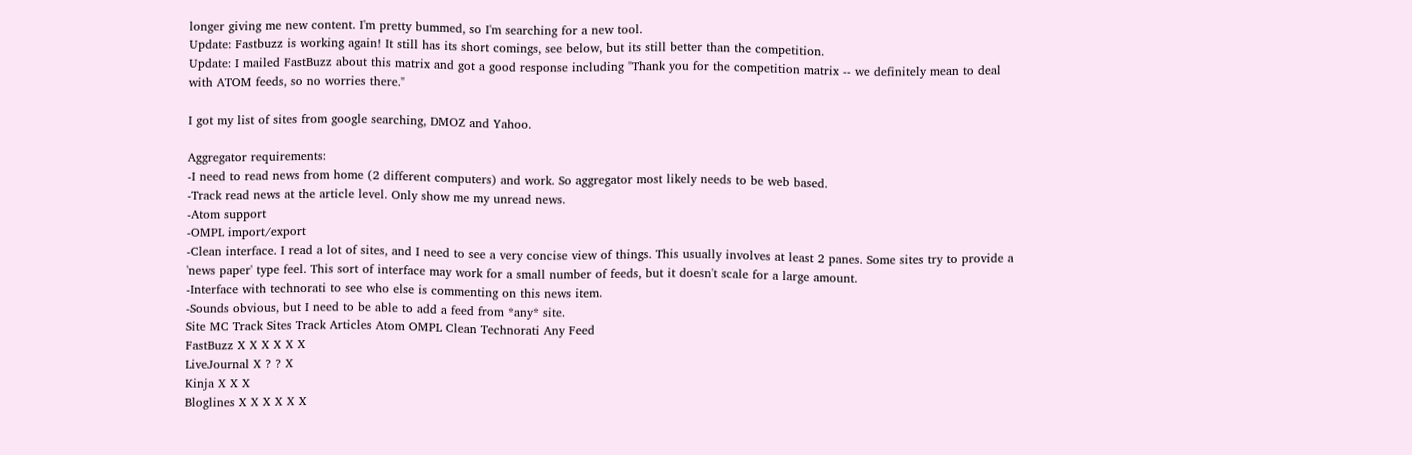longer giving me new content. I'm pretty bummed, so I'm searching for a new tool.
Update: Fastbuzz is working again! It still has its short comings, see below, but its still better than the competition.
Update: I mailed FastBuzz about this matrix and got a good response including "Thank you for the competition matrix -- we definitely mean to deal with ATOM feeds, so no worries there."

I got my list of sites from google searching, DMOZ and Yahoo.

Aggregator requirements:
-I need to read news from home (2 different computers) and work. So aggregator most likely needs to be web based.
-Track read news at the article level. Only show me my unread news.
-Atom support
-OMPL import/export
-Clean interface. I read a lot of sites, and I need to see a very concise view of things. This usually involves at least 2 panes. Some sites try to provide a 'news paper' type feel. This sort of interface may work for a small number of feeds, but it doesn't scale for a large amount.
-Interface with technorati to see who else is commenting on this news item.
-Sounds obvious, but I need to be able to add a feed from *any* site.
Site MC Track Sites Track Articles Atom OMPL Clean Technorati Any Feed
FastBuzz X X X X X X
LiveJournal X ? ? X
Kinja X X X
Bloglines X X X X X X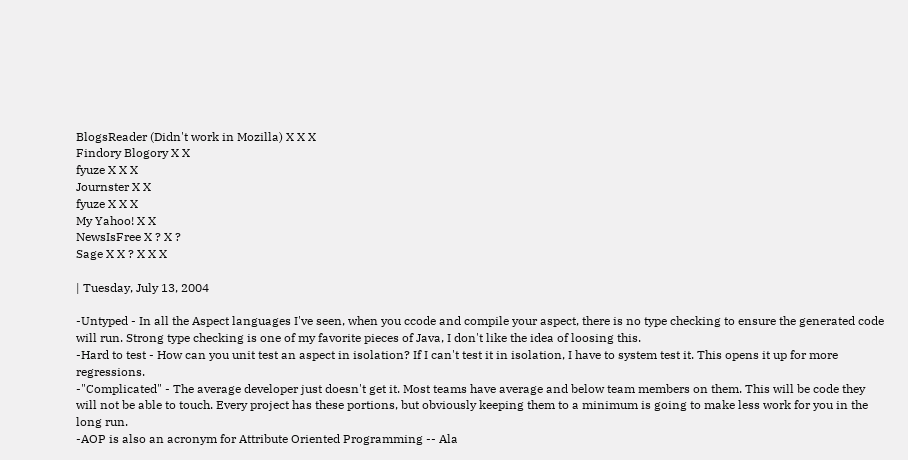BlogsReader (Didn't work in Mozilla) X X X
Findory Blogory X X
fyuze X X X
Journster X X
fyuze X X X
My Yahoo! X X
NewsIsFree X ? X ?
Sage X X ? X X X

| Tuesday, July 13, 2004

-Untyped - In all the Aspect languages I've seen, when you ccode and compile your aspect, there is no type checking to ensure the generated code will run. Strong type checking is one of my favorite pieces of Java, I don't like the idea of loosing this.
-Hard to test - How can you unit test an aspect in isolation? If I can't test it in isolation, I have to system test it. This opens it up for more regressions.
-"Complicated" - The average developer just doesn't get it. Most teams have average and below team members on them. This will be code they will not be able to touch. Every project has these portions, but obviously keeping them to a minimum is going to make less work for you in the long run.
-AOP is also an acronym for Attribute Oriented Programming -- Ala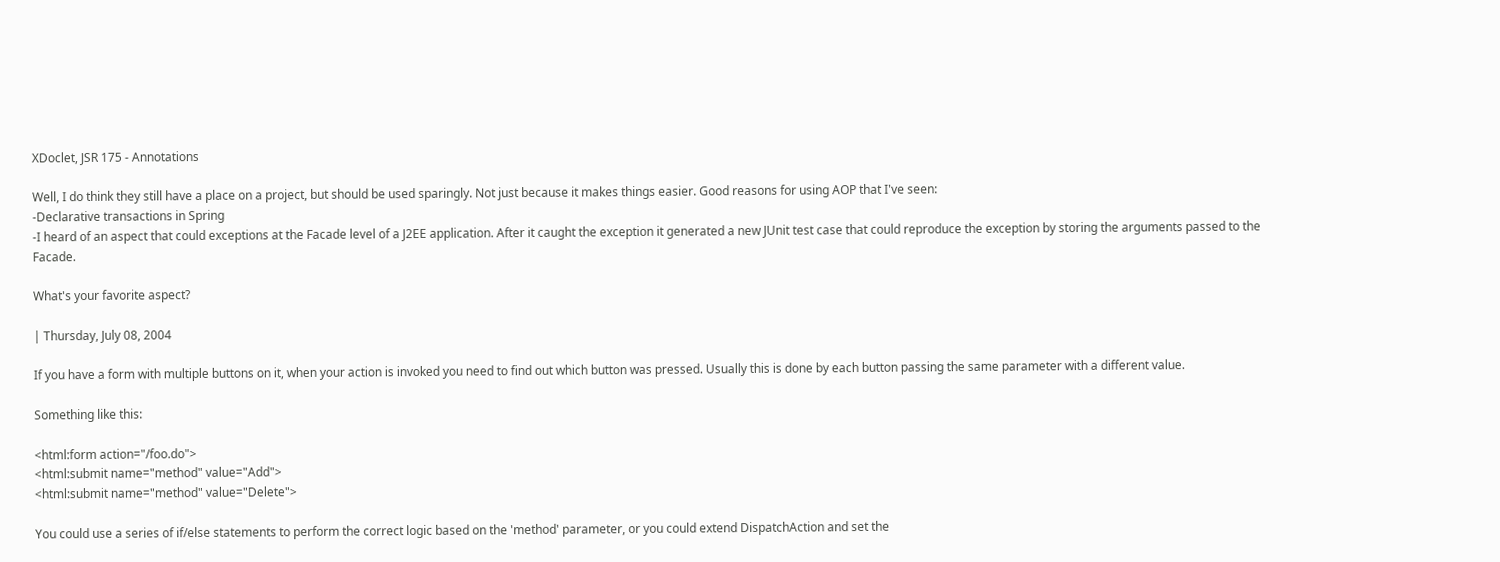XDoclet, JSR 175 - Annotations

Well, I do think they still have a place on a project, but should be used sparingly. Not just because it makes things easier. Good reasons for using AOP that I've seen:
-Declarative transactions in Spring
-I heard of an aspect that could exceptions at the Facade level of a J2EE application. After it caught the exception it generated a new JUnit test case that could reproduce the exception by storing the arguments passed to the Facade.

What's your favorite aspect?

| Thursday, July 08, 2004

If you have a form with multiple buttons on it, when your action is invoked you need to find out which button was pressed. Usually this is done by each button passing the same parameter with a different value.

Something like this:

<html:form action="/foo.do">
<html:submit name="method" value="Add">
<html:submit name="method" value="Delete">

You could use a series of if/else statements to perform the correct logic based on the 'method' parameter, or you could extend DispatchAction and set the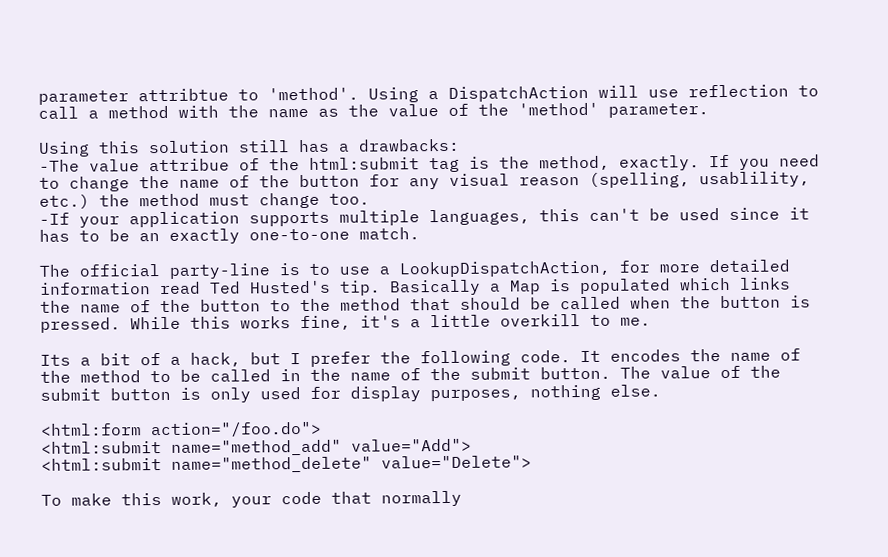parameter attribtue to 'method'. Using a DispatchAction will use reflection to call a method with the name as the value of the 'method' parameter.

Using this solution still has a drawbacks:
-The value attribue of the html:submit tag is the method, exactly. If you need to change the name of the button for any visual reason (spelling, usablility, etc.) the method must change too.
-If your application supports multiple languages, this can't be used since it has to be an exactly one-to-one match.

The official party-line is to use a LookupDispatchAction, for more detailed information read Ted Husted's tip. Basically a Map is populated which links the name of the button to the method that should be called when the button is pressed. While this works fine, it's a little overkill to me.

Its a bit of a hack, but I prefer the following code. It encodes the name of the method to be called in the name of the submit button. The value of the submit button is only used for display purposes, nothing else.

<html:form action="/foo.do">
<html:submit name="method_add" value="Add">
<html:submit name="method_delete" value="Delete">

To make this work, your code that normally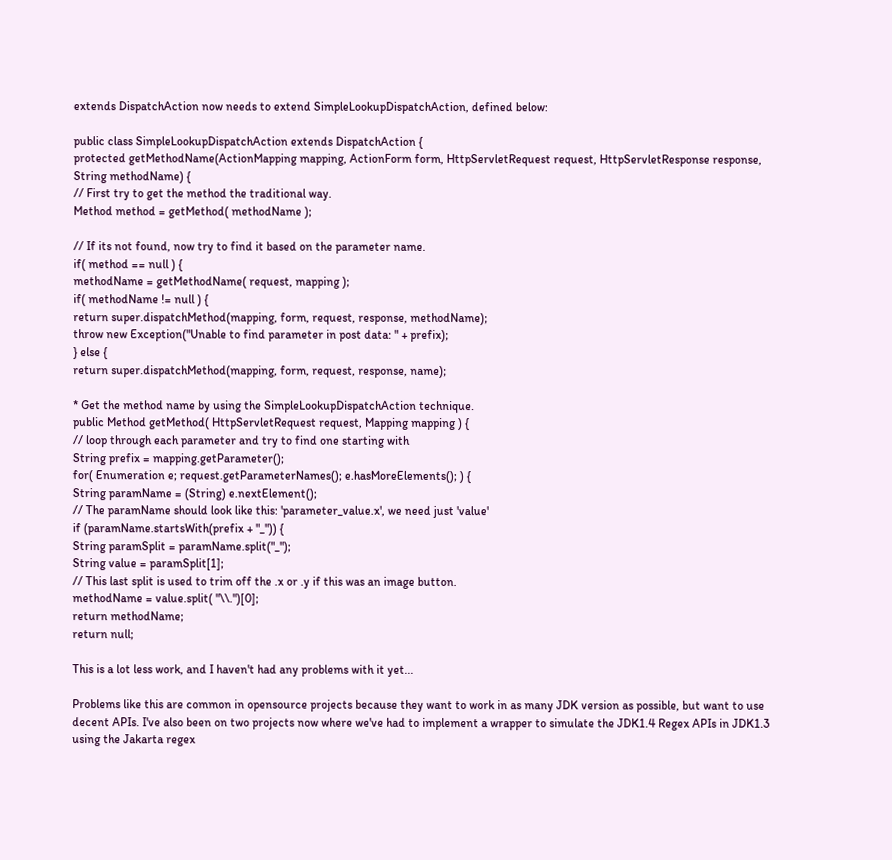extends DispatchAction now needs to extend SimpleLookupDispatchAction, defined below:

public class SimpleLookupDispatchAction extends DispatchAction {
protected getMethodName(ActionMapping mapping, ActionForm form, HttpServletRequest request, HttpServletResponse response, String methodName) {
// First try to get the method the traditional way.
Method method = getMethod( methodName );

// If its not found, now try to find it based on the parameter name.
if( method == null ) {
methodName = getMethodName( request, mapping );
if( methodName != null ) {
return super.dispatchMethod(mapping, form, request, response, methodName);
throw new Exception("Unable to find parameter in post data: " + prefix);
} else {
return super.dispatchMethod(mapping, form, request, response, name);

* Get the method name by using the SimpleLookupDispatchAction technique.
public Method getMethod( HttpServletRequest request, Mapping mapping ) {
// loop through each parameter and try to find one starting with
String prefix = mapping.getParameter();
for( Enumeration e; request.getParameterNames(); e.hasMoreElements(); ) {
String paramName = (String) e.nextElement();
// The paramName should look like this: 'parameter_value.x', we need just 'value'
if (paramName.startsWith(prefix + "_")) {
String paramSplit = paramName.split("_");
String value = paramSplit[1];
// This last split is used to trim off the .x or .y if this was an image button.
methodName = value.split( "\\.")[0];
return methodName;
return null;

This is a lot less work, and I haven't had any problems with it yet...

Problems like this are common in opensource projects because they want to work in as many JDK version as possible, but want to use decent APIs. I've also been on two projects now where we've had to implement a wrapper to simulate the JDK1.4 Regex APIs in JDK1.3 using the Jakarta regex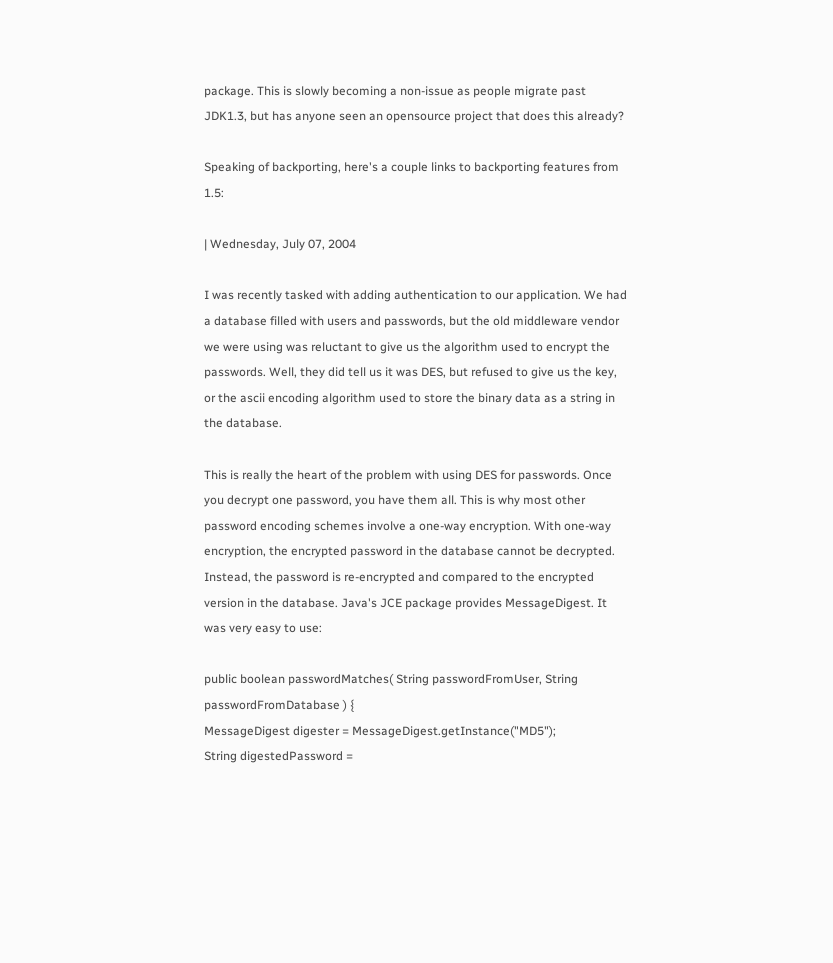package. This is slowly becoming a non-issue as people migrate past JDK1.3, but has anyone seen an opensource project that does this already?

Speaking of backporting, here's a couple links to backporting features from 1.5:

| Wednesday, July 07, 2004

I was recently tasked with adding authentication to our application. We had a database filled with users and passwords, but the old middleware vendor we were using was reluctant to give us the algorithm used to encrypt the passwords. Well, they did tell us it was DES, but refused to give us the key, or the ascii encoding algorithm used to store the binary data as a string in the database.

This is really the heart of the problem with using DES for passwords. Once you decrypt one password, you have them all. This is why most other password encoding schemes involve a one-way encryption. With one-way encryption, the encrypted password in the database cannot be decrypted. Instead, the password is re-encrypted and compared to the encrypted version in the database. Java's JCE package provides MessageDigest. It was very easy to use:

public boolean passwordMatches( String passwordFromUser, String passwordFromDatabase ) {
MessageDigest digester = MessageDigest.getInstance("MD5");
String digestedPassword =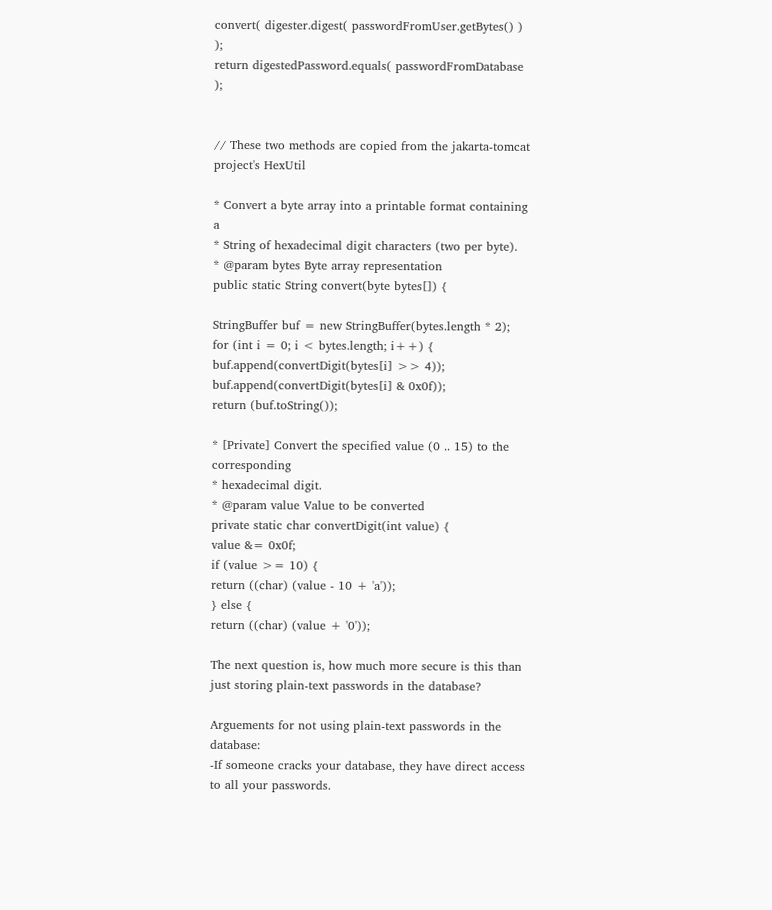convert( digester.digest( passwordFromUser.getBytes() ) );
return digestedPassword.equals( passwordFromDatabase );


// These two methods are copied from the jakarta-tomcat project's HexUtil

* Convert a byte array into a printable format containing a
* String of hexadecimal digit characters (two per byte).
* @param bytes Byte array representation
public static String convert(byte bytes[]) {

StringBuffer buf = new StringBuffer(bytes.length * 2);
for (int i = 0; i < bytes.length; i++) {
buf.append(convertDigit(bytes[i] >> 4));
buf.append(convertDigit(bytes[i] & 0x0f));
return (buf.toString());

* [Private] Convert the specified value (0 .. 15) to the corresponding
* hexadecimal digit.
* @param value Value to be converted
private static char convertDigit(int value) {
value &= 0x0f;
if (value >= 10) {
return ((char) (value - 10 + 'a'));
} else {
return ((char) (value + '0'));

The next question is, how much more secure is this than just storing plain-text passwords in the database?

Arguements for not using plain-text passwords in the database:
-If someone cracks your database, they have direct access to all your passwords.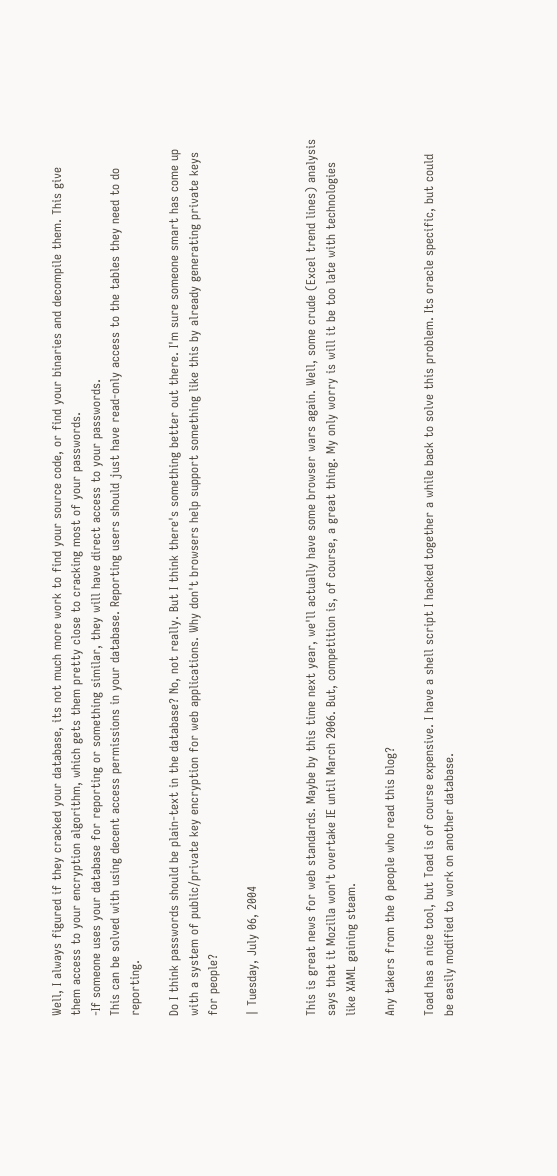Well, I always figured if they cracked your database, its not much more work to find your source code, or find your binaries and decompile them. This give them access to your encryption algorithm, which gets them pretty close to cracking most of your passwords.
-If someone uses your database for reporting or something similar, they will have direct access to your passwords.
This can be solved with using decent access permissions in your database. Reporting users should just have read-only access to the tables they need to do reporting.

Do I think passwords should be plain-text in the database? No, not really. But I think there's something better out there. I'm sure someone smart has come up with a system of public/private key encryption for web applications. Why don't browsers help support something like this by already generating private keys for people?

| Tuesday, July 06, 2004


This is great news for web standards. Maybe by this time next year, we'll actually have some browser wars again. Well, some crude (Excel trend lines) analysis says that it Mozilla won't overtake IE until March 2006. But, competition is, of course, a great thing. My only worry is will it be too late with technologies like XAML gaining steam.

Any takers from the 0 people who read this blog?

Toad has a nice tool, but Toad is of course expensive. I have a shell script I hacked together a while back to solve this problem. Its oracle specific, but could be easily modified to work on another database.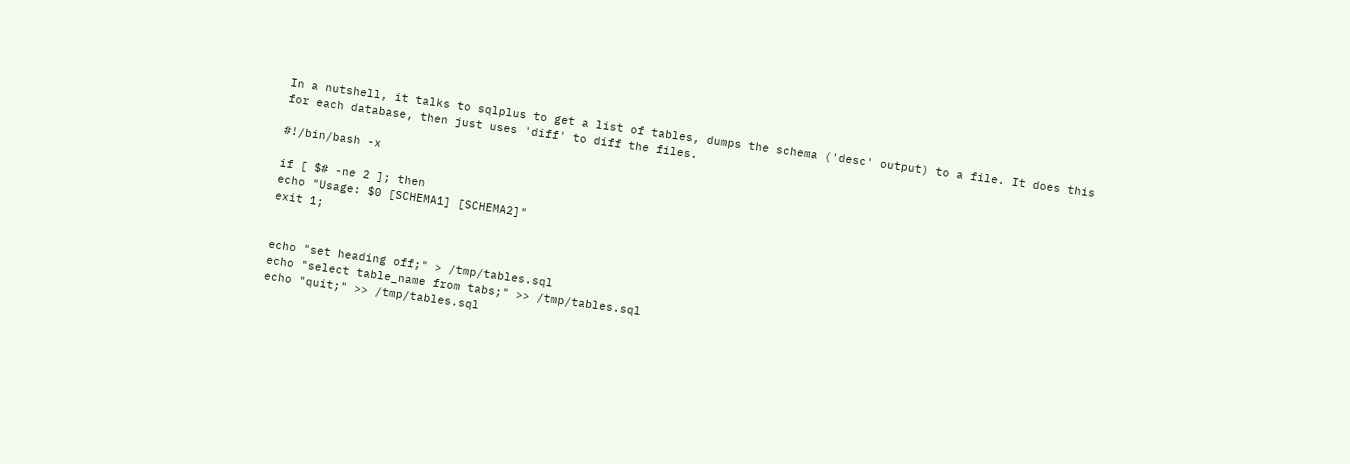In a nutshell, it talks to sqlplus to get a list of tables, dumps the schema ('desc' output) to a file. It does this for each database, then just uses 'diff' to diff the files.

#!/bin/bash -x

if [ $# -ne 2 ]; then
echo "Usage: $0 [SCHEMA1] [SCHEMA2]"
exit 1;


echo "set heading off;" > /tmp/tables.sql
echo "select table_name from tabs;" >> /tmp/tables.sql
echo "quit;" >> /tmp/tables.sql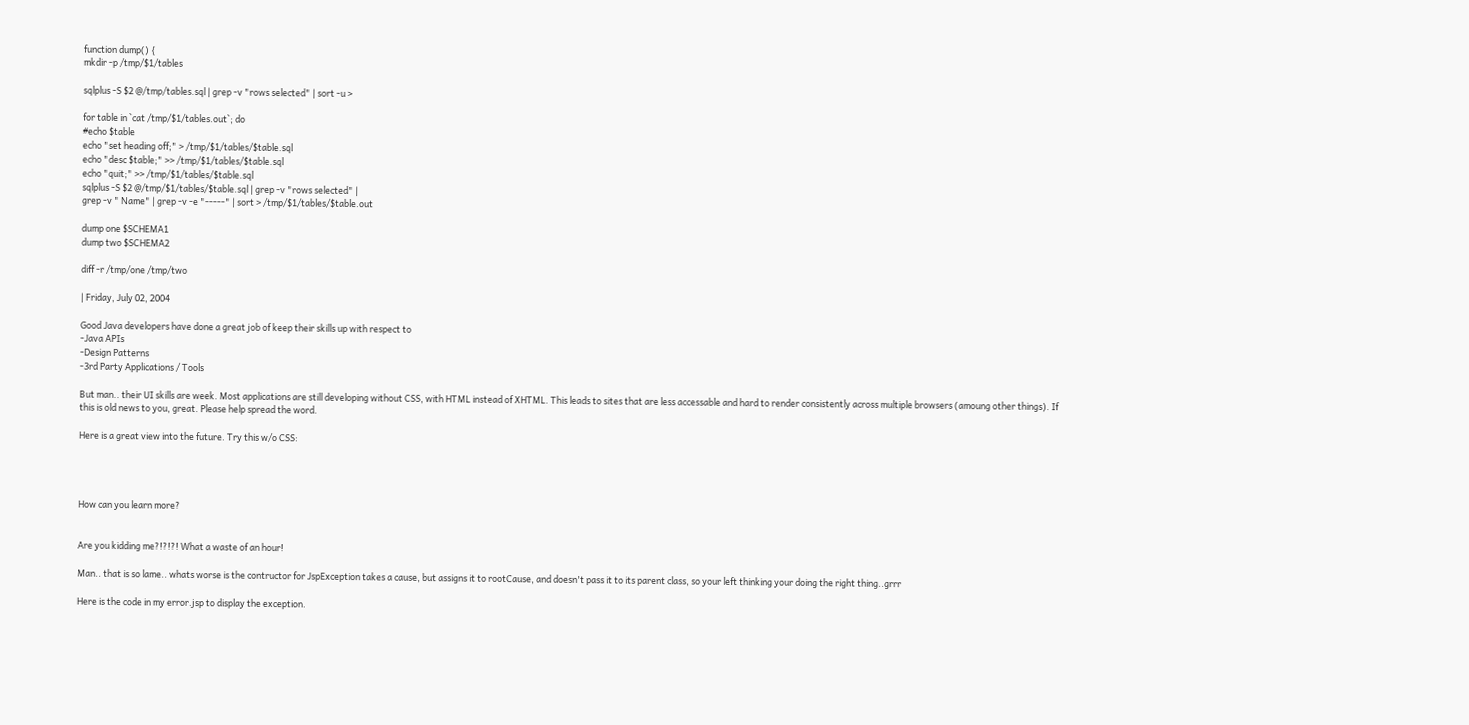function dump() {
mkdir -p /tmp/$1/tables

sqlplus -S $2 @/tmp/tables.sql | grep -v "rows selected" | sort -u >

for table in `cat /tmp/$1/tables.out`; do
#echo $table
echo "set heading off;" > /tmp/$1/tables/$table.sql
echo "desc $table;" >> /tmp/$1/tables/$table.sql
echo "quit;" >> /tmp/$1/tables/$table.sql
sqlplus -S $2 @/tmp/$1/tables/$table.sql | grep -v "rows selected" |
grep -v " Name" | grep -v -e "-----" | sort > /tmp/$1/tables/$table.out

dump one $SCHEMA1
dump two $SCHEMA2

diff -r /tmp/one /tmp/two

| Friday, July 02, 2004

Good Java developers have done a great job of keep their skills up with respect to
-Java APIs
-Design Patterns
-3rd Party Applications / Tools

But man.. their UI skills are week. Most applications are still developing without CSS, with HTML instead of XHTML. This leads to sites that are less accessable and hard to render consistently across multiple browsers (amoung other things). If this is old news to you, great. Please help spread the word.

Here is a great view into the future. Try this w/o CSS:




How can you learn more?


Are you kidding me?!?!?! What a waste of an hour!

Man.. that is so lame.. whats worse is the contructor for JspException takes a cause, but assigns it to rootCause, and doesn't pass it to its parent class, so your left thinking your doing the right thing..grrr

Here is the code in my error.jsp to display the exception.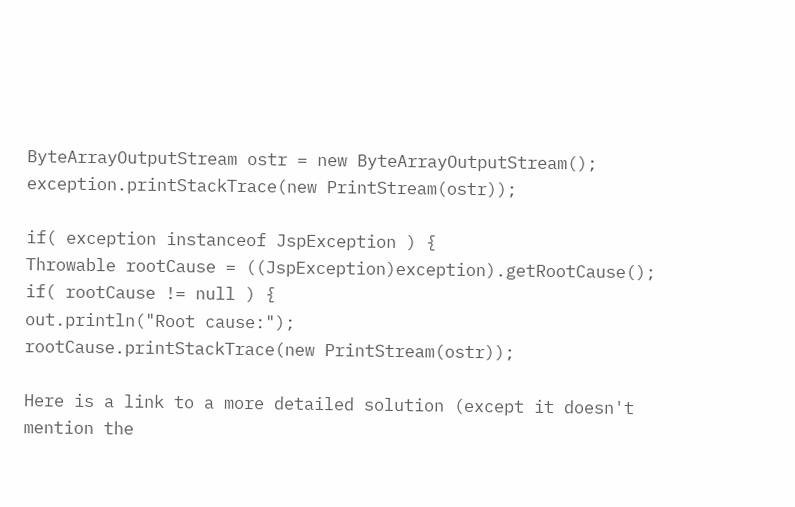ByteArrayOutputStream ostr = new ByteArrayOutputStream();
exception.printStackTrace(new PrintStream(ostr));

if( exception instanceof JspException ) {
Throwable rootCause = ((JspException)exception).getRootCause();
if( rootCause != null ) {
out.println("Root cause:");
rootCause.printStackTrace(new PrintStream(ostr));

Here is a link to a more detailed solution (except it doesn't mention the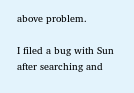above problem.

I filed a bug with Sun after searching and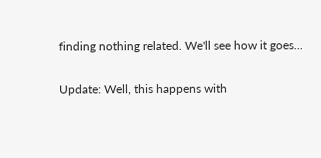finding nothing related. We'll see how it goes...

Update: Well, this happens with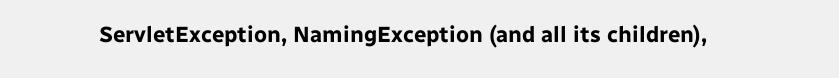ServletException, NamingException (and all its children),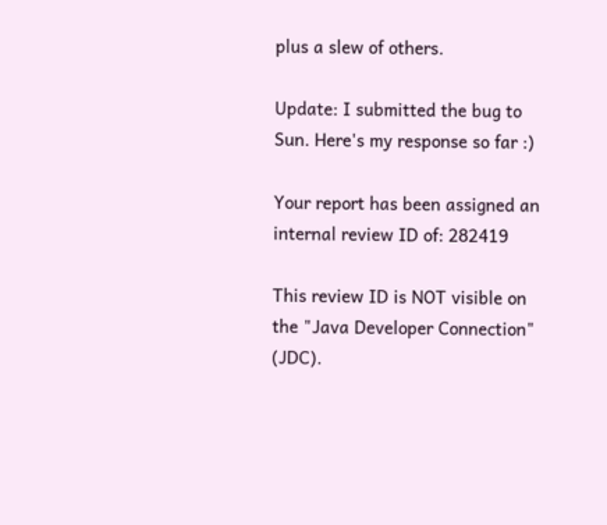plus a slew of others.

Update: I submitted the bug to Sun. Here's my response so far :)

Your report has been assigned an internal review ID of: 282419

This review ID is NOT visible on the "Java Developer Connection" (JDC).